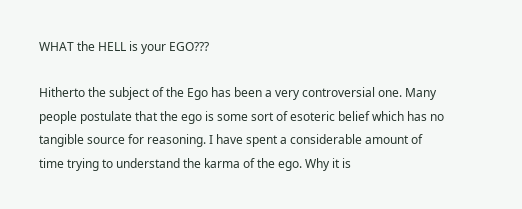WHAT the HELL is your EGO???

Hitherto the subject of the Ego has been a very controversial one. Many people postulate that the ego is some sort of esoteric belief which has no tangible source for reasoning. I have spent a considerable amount of time trying to understand the karma of the ego. Why it is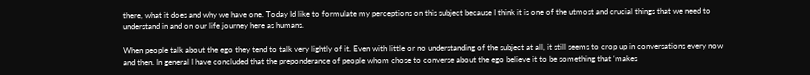there, what it does and why we have one. Today Id like to formulate my perceptions on this subject because I think it is one of the utmost and crucial things that we need to understand in and on our life journey here as humans.

When people talk about the ego they tend to talk very lightly of it. Even with little or no understanding of the subject at all, it still seems to crop up in conversations every now and then. In general I have concluded that the preponderance of people whom chose to converse about the ego believe it to be something that ‘makes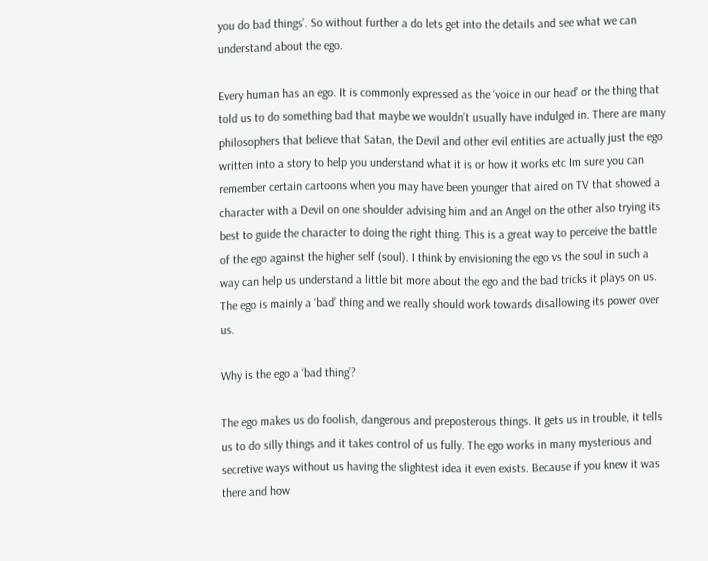you do bad things’. So without further a do lets get into the details and see what we can understand about the ego.

Every human has an ego. It is commonly expressed as the ‘voice in our head’ or the thing that told us to do something bad that maybe we wouldn’t usually have indulged in. There are many philosophers that believe that Satan, the Devil and other evil entities are actually just the ego written into a story to help you understand what it is or how it works etc Im sure you can remember certain cartoons when you may have been younger that aired on TV that showed a character with a Devil on one shoulder advising him and an Angel on the other also trying its best to guide the character to doing the right thing. This is a great way to perceive the battle of the ego against the higher self (soul). I think by envisioning the ego vs the soul in such a way can help us understand a little bit more about the ego and the bad tricks it plays on us. The ego is mainly a ‘bad’ thing and we really should work towards disallowing its power over us.

Why is the ego a ‘bad thing’?

The ego makes us do foolish, dangerous and preposterous things. It gets us in trouble, it tells us to do silly things and it takes control of us fully. The ego works in many mysterious and secretive ways without us having the slightest idea it even exists. Because if you knew it was there and how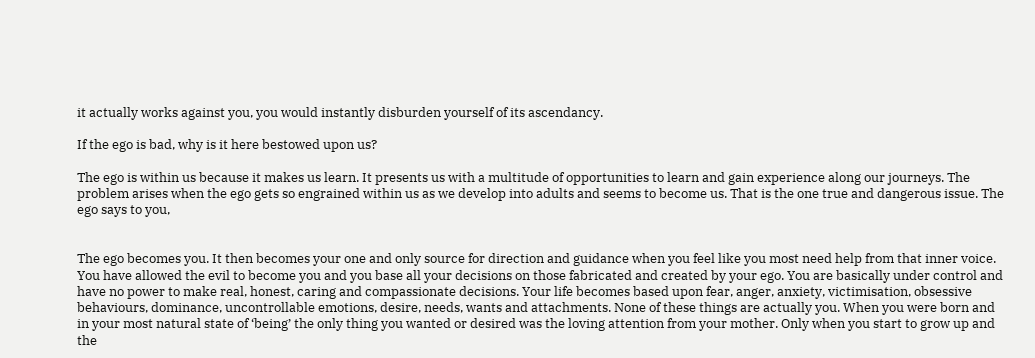it actually works against you, you would instantly disburden yourself of its ascendancy.

If the ego is bad, why is it here bestowed upon us?

The ego is within us because it makes us learn. It presents us with a multitude of opportunities to learn and gain experience along our journeys. The problem arises when the ego gets so engrained within us as we develop into adults and seems to become us. That is the one true and dangerous issue. The ego says to you,


The ego becomes you. It then becomes your one and only source for direction and guidance when you feel like you most need help from that inner voice. You have allowed the evil to become you and you base all your decisions on those fabricated and created by your ego. You are basically under control and have no power to make real, honest, caring and compassionate decisions. Your life becomes based upon fear, anger, anxiety, victimisation, obsessive behaviours, dominance, uncontrollable emotions, desire, needs, wants and attachments. None of these things are actually you. When you were born and in your most natural state of ‘being’ the only thing you wanted or desired was the loving attention from your mother. Only when you start to grow up and the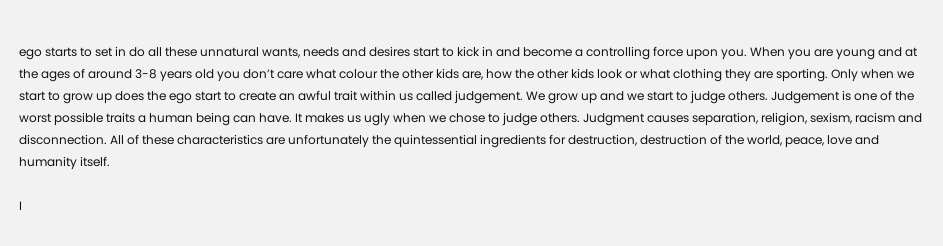ego starts to set in do all these unnatural wants, needs and desires start to kick in and become a controlling force upon you. When you are young and at the ages of around 3-8 years old you don’t care what colour the other kids are, how the other kids look or what clothing they are sporting. Only when we start to grow up does the ego start to create an awful trait within us called judgement. We grow up and we start to judge others. Judgement is one of the worst possible traits a human being can have. It makes us ugly when we chose to judge others. Judgment causes separation, religion, sexism, racism and disconnection. All of these characteristics are unfortunately the quintessential ingredients for destruction, destruction of the world, peace, love and humanity itself.

I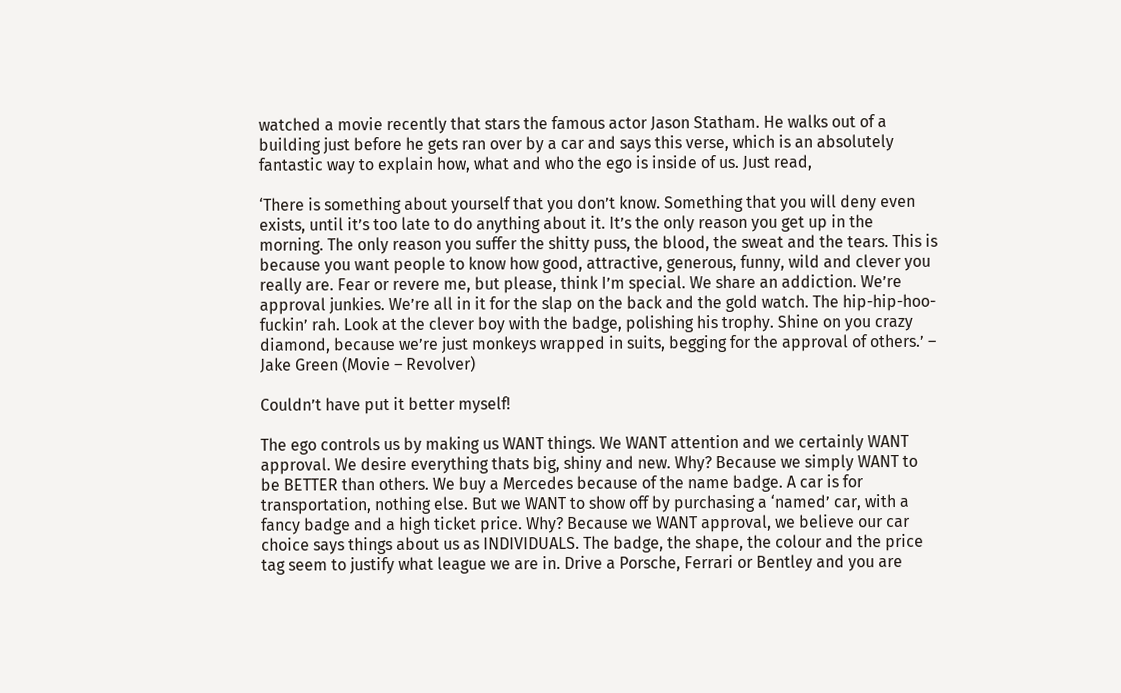watched a movie recently that stars the famous actor Jason Statham. He walks out of a building just before he gets ran over by a car and says this verse, which is an absolutely fantastic way to explain how, what and who the ego is inside of us. Just read,

‘There is something about yourself that you don’t know. Something that you will deny even exists, until it’s too late to do anything about it. It’s the only reason you get up in the morning. The only reason you suffer the shitty puss, the blood, the sweat and the tears. This is because you want people to know how good, attractive, generous, funny, wild and clever you really are. Fear or revere me, but please, think I’m special. We share an addiction. We’re approval junkies. We’re all in it for the slap on the back and the gold watch. The hip-hip-hoo-fuckin’ rah. Look at the clever boy with the badge, polishing his trophy. Shine on you crazy diamond, because we’re just monkeys wrapped in suits, begging for the approval of others.’ – Jake Green (Movie – Revolver)

Couldn’t have put it better myself!

The ego controls us by making us WANT things. We WANT attention and we certainly WANT approval. We desire everything thats big, shiny and new. Why? Because we simply WANT to be BETTER than others. We buy a Mercedes because of the name badge. A car is for transportation, nothing else. But we WANT to show off by purchasing a ‘named’ car, with a fancy badge and a high ticket price. Why? Because we WANT approval, we believe our car choice says things about us as INDIVIDUALS. The badge, the shape, the colour and the price tag seem to justify what league we are in. Drive a Porsche, Ferrari or Bentley and you are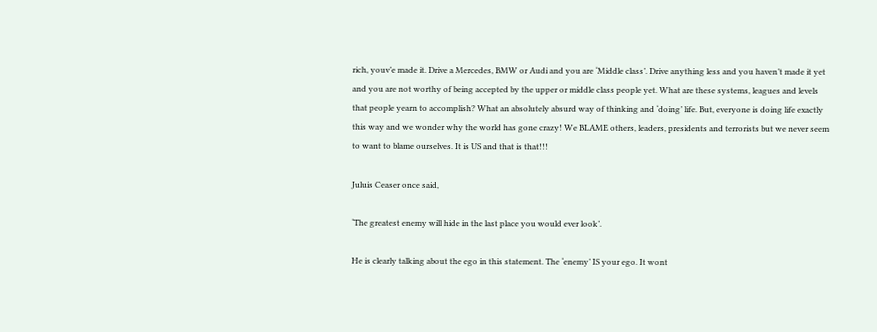rich, youv’e made it. Drive a Mercedes, BMW or Audi and you are ‘Middle class’. Drive anything less and you haven’t made it yet and you are not worthy of being accepted by the upper or middle class people yet. What are these systems, leagues and levels that people yearn to accomplish? What an absolutely absurd way of thinking and ‘doing’ life. But, everyone is doing life exactly this way and we wonder why the world has gone crazy! We BLAME others, leaders, presidents and terrorists but we never seem to want to blame ourselves. It is US and that is that!!!

Juluis Ceaser once said,

‘The greatest enemy will hide in the last place you would ever look’.

He is clearly talking about the ego in this statement. The ‘enemy’ IS your ego. It wont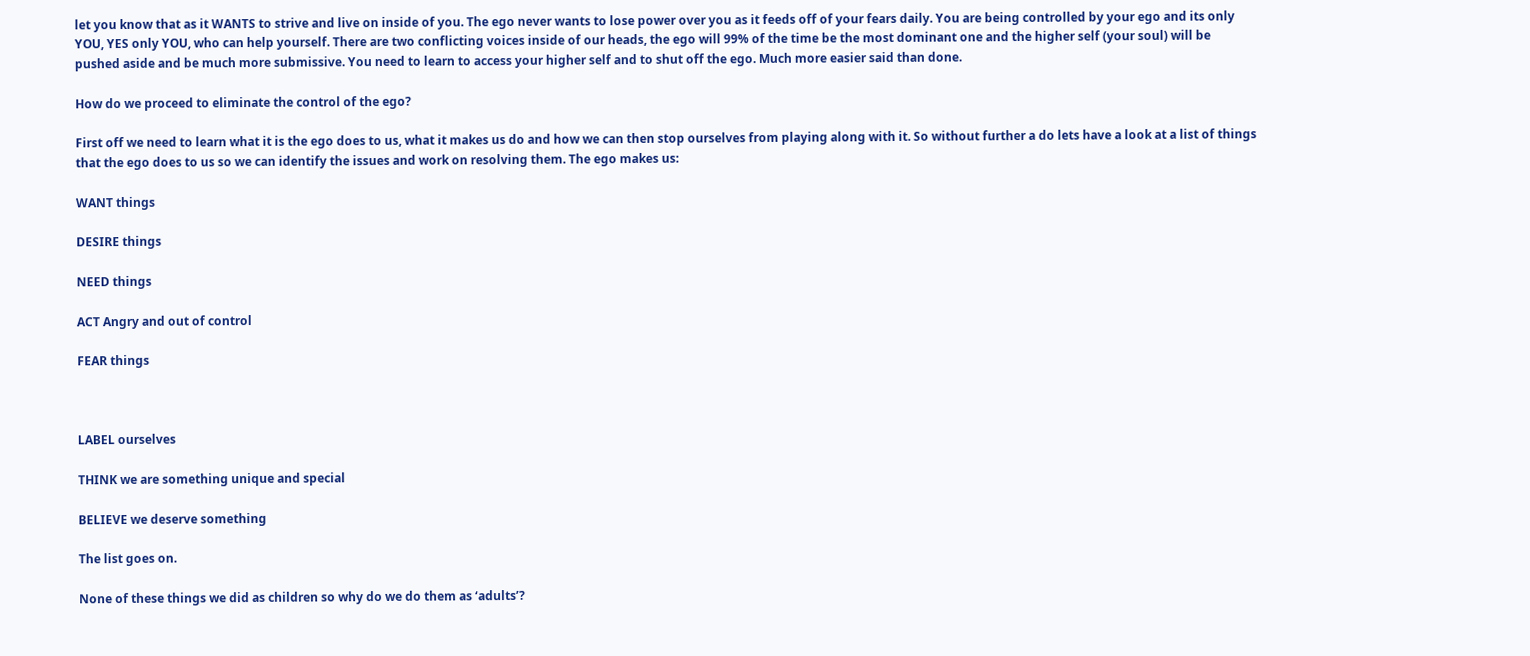let you know that as it WANTS to strive and live on inside of you. The ego never wants to lose power over you as it feeds off of your fears daily. You are being controlled by your ego and its only YOU, YES only YOU, who can help yourself. There are two conflicting voices inside of our heads, the ego will 99% of the time be the most dominant one and the higher self (your soul) will be pushed aside and be much more submissive. You need to learn to access your higher self and to shut off the ego. Much more easier said than done.

How do we proceed to eliminate the control of the ego?

First off we need to learn what it is the ego does to us, what it makes us do and how we can then stop ourselves from playing along with it. So without further a do lets have a look at a list of things that the ego does to us so we can identify the issues and work on resolving them. The ego makes us:

WANT things

DESIRE things

NEED things

ACT Angry and out of control

FEAR things



LABEL ourselves

THINK we are something unique and special

BELIEVE we deserve something

The list goes on.

None of these things we did as children so why do we do them as ‘adults’?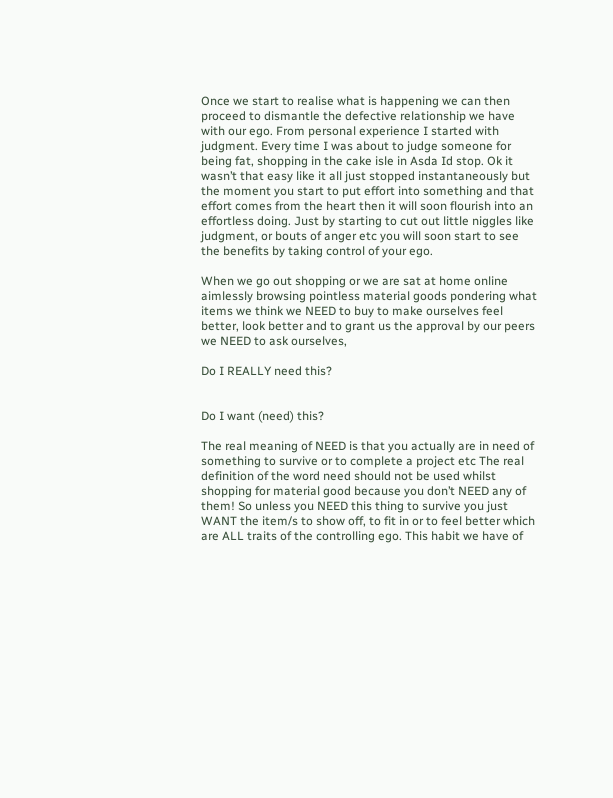Once we start to realise what is happening we can then proceed to dismantle the defective relationship we have with our ego. From personal experience I started with judgment. Every time I was about to judge someone for being fat, shopping in the cake isle in Asda Id stop. Ok it wasn’t that easy like it all just stopped instantaneously but the moment you start to put effort into something and that effort comes from the heart then it will soon flourish into an effortless doing. Just by starting to cut out little niggles like judgment, or bouts of anger etc you will soon start to see the benefits by taking control of your ego.

When we go out shopping or we are sat at home online aimlessly browsing pointless material goods pondering what items we think we NEED to buy to make ourselves feel better, look better and to grant us the approval by our peers we NEED to ask ourselves,

Do I REALLY need this?


Do I want (need) this?

The real meaning of NEED is that you actually are in need of something to survive or to complete a project etc The real definition of the word need should not be used whilst shopping for material good because you don’t NEED any of them! So unless you NEED this thing to survive you just WANT the item/s to show off, to fit in or to feel better which are ALL traits of the controlling ego. This habit we have of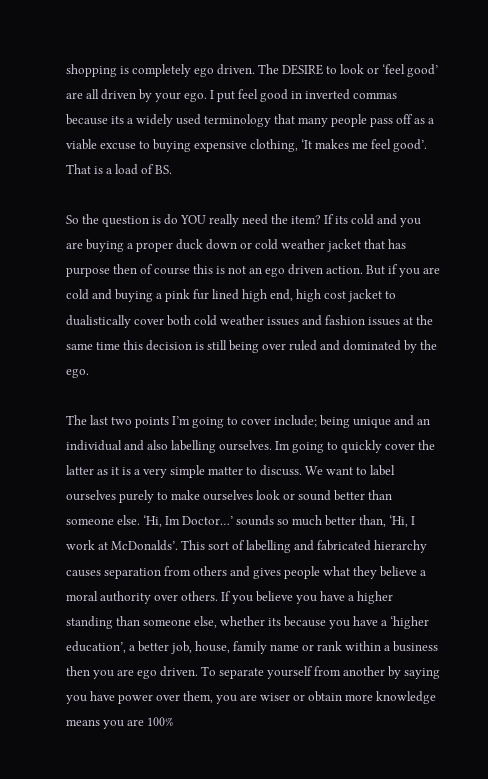shopping is completely ego driven. The DESIRE to look or ‘feel good’ are all driven by your ego. I put feel good in inverted commas because its a widely used terminology that many people pass off as a viable excuse to buying expensive clothing, ‘It makes me feel good’. That is a load of BS.

So the question is do YOU really need the item? If its cold and you are buying a proper duck down or cold weather jacket that has purpose then of course this is not an ego driven action. But if you are cold and buying a pink fur lined high end, high cost jacket to    dualistically cover both cold weather issues and fashion issues at the same time this decision is still being over ruled and dominated by the ego.

The last two points I’m going to cover include; being unique and an individual and also labelling ourselves. Im going to quickly cover the latter as it is a very simple matter to discuss. We want to label ourselves purely to make ourselves look or sound better than someone else. ‘Hi, Im Doctor…’ sounds so much better than, ‘Hi, I work at McDonalds’. This sort of labelling and fabricated hierarchy causes separation from others and gives people what they believe a moral authority over others. If you believe you have a higher standing than someone else, whether its because you have a ‘higher education’, a better job, house, family name or rank within a business then you are ego driven. To separate yourself from another by saying you have power over them, you are wiser or obtain more knowledge means you are 100%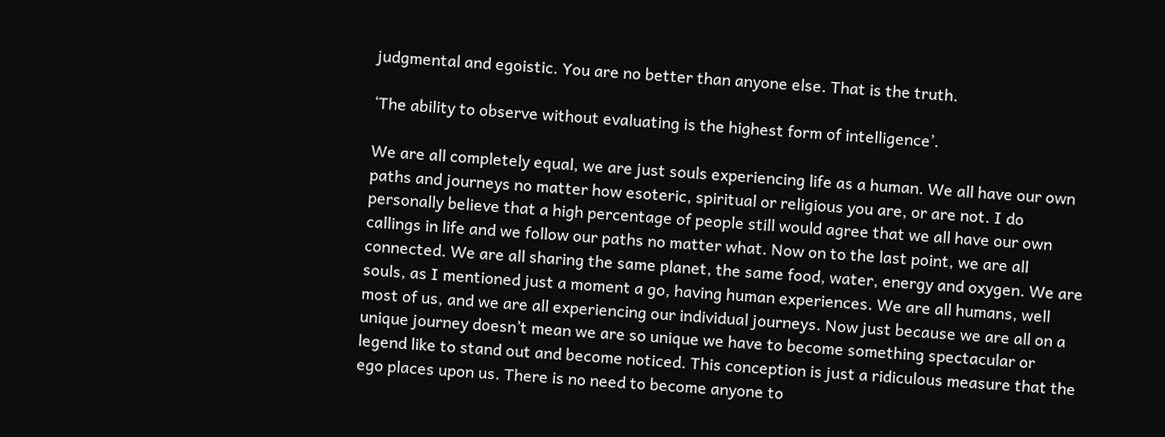judgmental and egoistic. You are no better than anyone else. That is the truth.

‘The ability to observe without evaluating is the highest form of intelligence’.

We are all completely equal, we are just souls experiencing life as a human. We all have our own paths and journeys no matter how esoteric, spiritual or religious you are, or are not. I do personally believe that a high percentage of people still would agree that we all have our own callings in life and we follow our paths no matter what. Now on to the last point, we are all connected. We are all sharing the same planet, the same food, water, energy and oxygen. We are souls, as I mentioned just a moment a go, having human experiences. We are all humans, well most of us, and we are all experiencing our individual journeys. Now just because we are all on a unique journey doesn’t mean we are so unique we have to become something spectacular or legend like to stand out and become noticed. This conception is just a ridiculous measure that the ego places upon us. There is no need to become anyone to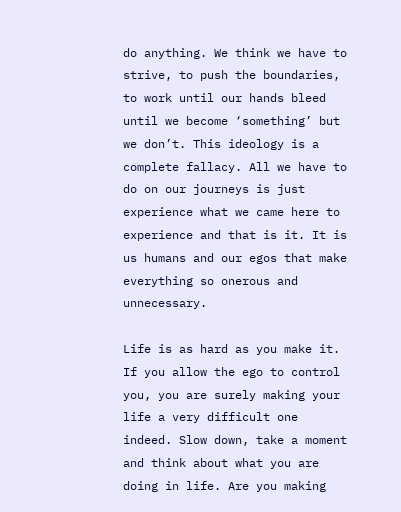do anything. We think we have to strive, to push the boundaries, to work until our hands bleed until we become ‘something’ but we don’t. This ideology is a complete fallacy. All we have to do on our journeys is just experience what we came here to experience and that is it. It is us humans and our egos that make everything so onerous and unnecessary.

Life is as hard as you make it. If you allow the ego to control you, you are surely making your life a very difficult one indeed. Slow down, take a moment and think about what you are doing in life. Are you making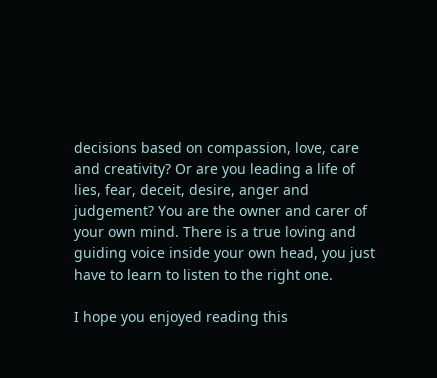decisions based on compassion, love, care and creativity? Or are you leading a life of lies, fear, deceit, desire, anger and judgement? You are the owner and carer of your own mind. There is a true loving and guiding voice inside your own head, you just have to learn to listen to the right one.

I hope you enjoyed reading this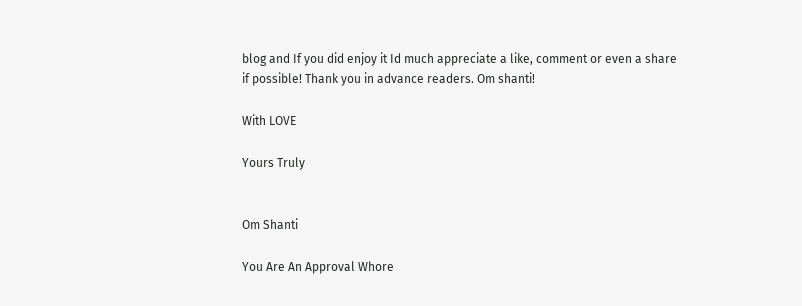blog and If you did enjoy it Id much appreciate a like, comment or even a share if possible! Thank you in advance readers. Om shanti!

With LOVE

Yours Truly


Om Shanti

You Are An Approval Whore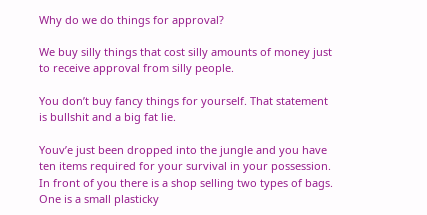Why do we do things for approval?

We buy silly things that cost silly amounts of money just to receive approval from silly people.

You don’t buy fancy things for yourself. That statement is bullshit and a big fat lie.

Youv’e just been dropped into the jungle and you have ten items required for your survival in your possession. In front of you there is a shop selling two types of bags. One is a small plasticky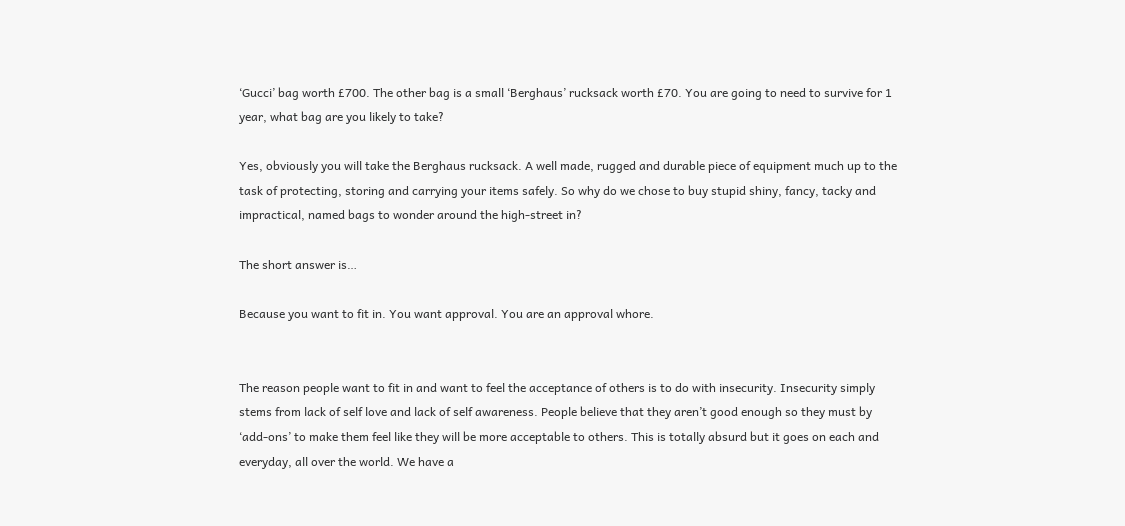‘Gucci’ bag worth £700. The other bag is a small ‘Berghaus’ rucksack worth £70. You are going to need to survive for 1 year, what bag are you likely to take?

Yes, obviously you will take the Berghaus rucksack. A well made, rugged and durable piece of equipment much up to the task of protecting, storing and carrying your items safely. So why do we chose to buy stupid shiny, fancy, tacky and impractical, named bags to wonder around the high-street in?

The short answer is…

Because you want to fit in. You want approval. You are an approval whore.


The reason people want to fit in and want to feel the acceptance of others is to do with insecurity. Insecurity simply stems from lack of self love and lack of self awareness. People believe that they aren’t good enough so they must by ‘add-ons’ to make them feel like they will be more acceptable to others. This is totally absurd but it goes on each and everyday, all over the world. We have a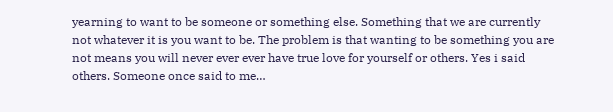yearning to want to be someone or something else. Something that we are currently not whatever it is you want to be. The problem is that wanting to be something you are not means you will never ever ever have true love for yourself or others. Yes i said others. Someone once said to me…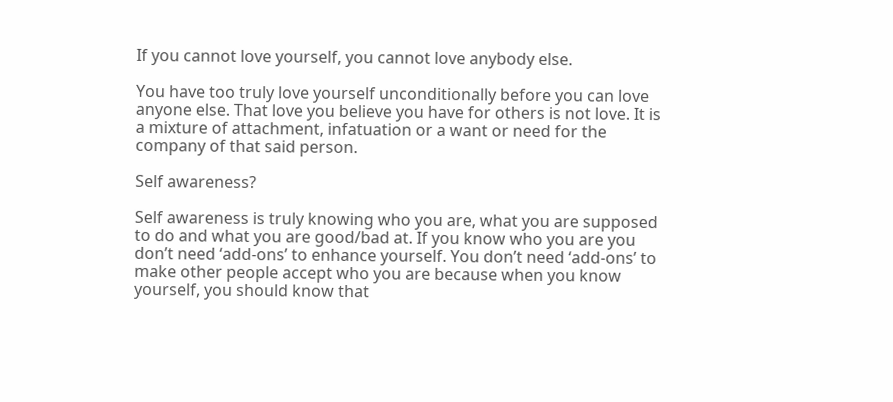If you cannot love yourself, you cannot love anybody else.

You have too truly love yourself unconditionally before you can love anyone else. That love you believe you have for others is not love. It is a mixture of attachment, infatuation or a want or need for the company of that said person.

Self awareness?

Self awareness is truly knowing who you are, what you are supposed to do and what you are good/bad at. If you know who you are you don’t need ‘add-ons’ to enhance yourself. You don’t need ‘add-ons’ to make other people accept who you are because when you know yourself, you should know that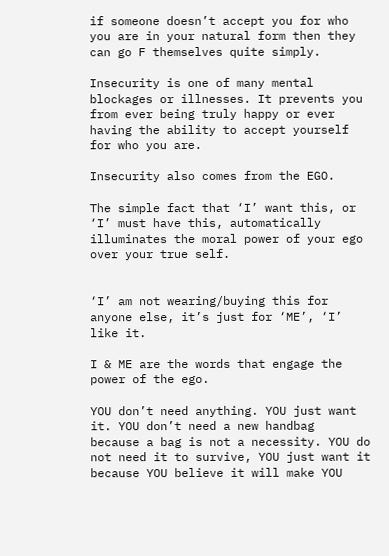if someone doesn’t accept you for who you are in your natural form then they can go F themselves quite simply.

Insecurity is one of many mental blockages or illnesses. It prevents you from ever being truly happy or ever having the ability to accept yourself for who you are.

Insecurity also comes from the EGO.

The simple fact that ‘I’ want this, or ‘I’ must have this, automatically illuminates the moral power of your ego over your true self.


‘I’ am not wearing/buying this for anyone else, it’s just for ‘ME’, ‘I’ like it.

I & ME are the words that engage the power of the ego.

YOU don’t need anything. YOU just want it. YOU don’t need a new handbag  because a bag is not a necessity. YOU do not need it to survive, YOU just want it because YOU believe it will make YOU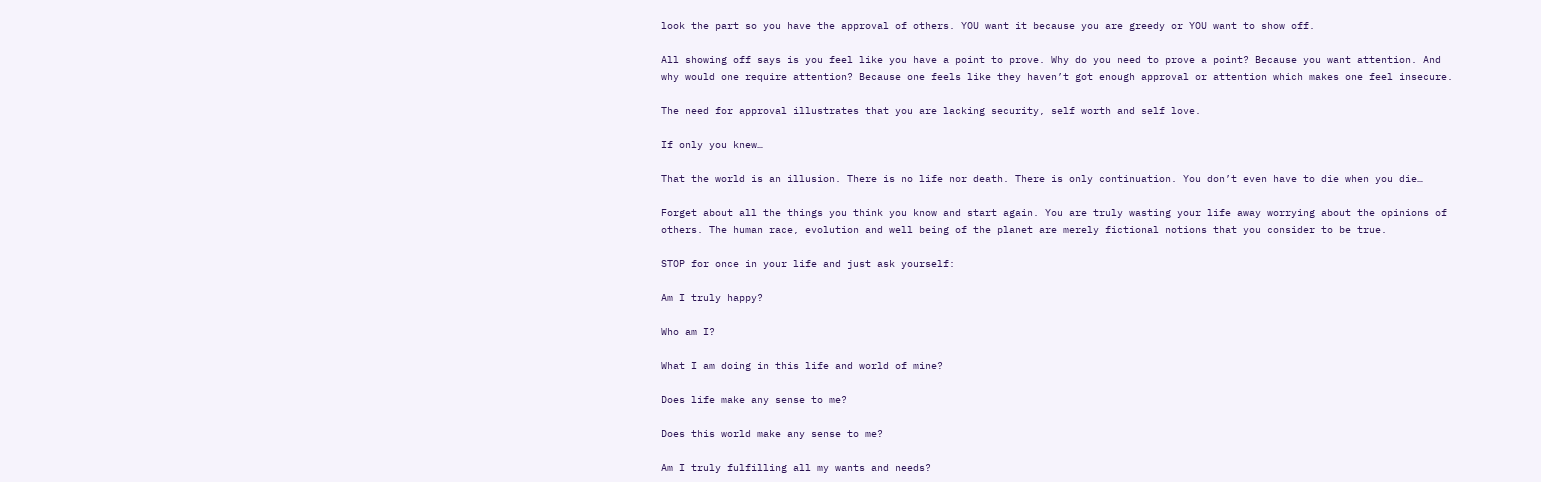look the part so you have the approval of others. YOU want it because you are greedy or YOU want to show off.

All showing off says is you feel like you have a point to prove. Why do you need to prove a point? Because you want attention. And why would one require attention? Because one feels like they haven’t got enough approval or attention which makes one feel insecure.

The need for approval illustrates that you are lacking security, self worth and self love.

If only you knew…

That the world is an illusion. There is no life nor death. There is only continuation. You don’t even have to die when you die…

Forget about all the things you think you know and start again. You are truly wasting your life away worrying about the opinions of others. The human race, evolution and well being of the planet are merely fictional notions that you consider to be true.

STOP for once in your life and just ask yourself:

Am I truly happy?

Who am I?

What I am doing in this life and world of mine?

Does life make any sense to me?

Does this world make any sense to me?

Am I truly fulfilling all my wants and needs?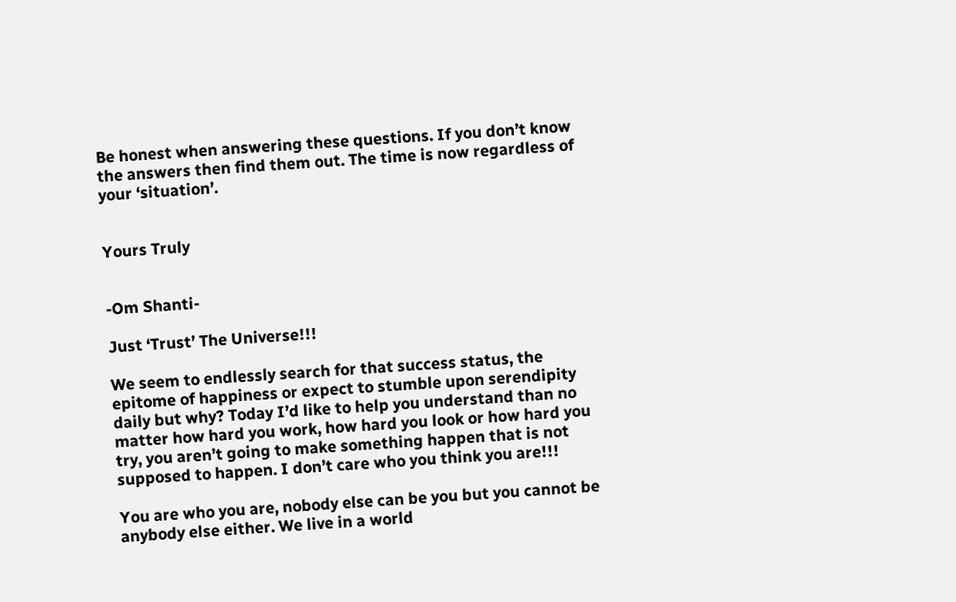Be honest when answering these questions. If you don’t know the answers then find them out. The time is now regardless of your ‘situation’.


Yours Truly


-Om Shanti-

Just ‘Trust’ The Universe!!!

We seem to endlessly search for that success status, the epitome of happiness or expect to stumble upon serendipity daily but why? Today I’d like to help you understand than no matter how hard you work, how hard you look or how hard you try, you aren’t going to make something happen that is not supposed to happen. I don’t care who you think you are!!!

You are who you are, nobody else can be you but you cannot be anybody else either. We live in a world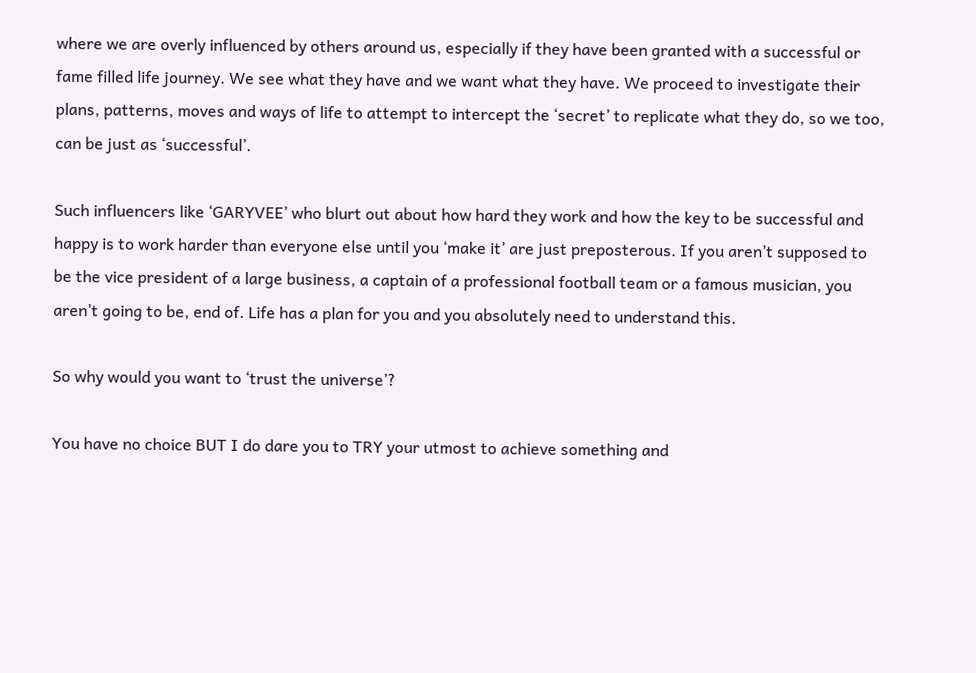where we are overly influenced by others around us, especially if they have been granted with a successful or fame filled life journey. We see what they have and we want what they have. We proceed to investigate their plans, patterns, moves and ways of life to attempt to intercept the ‘secret’ to replicate what they do, so we too, can be just as ‘successful’.

Such influencers like ‘GARYVEE’ who blurt out about how hard they work and how the key to be successful and happy is to work harder than everyone else until you ‘make it’ are just preposterous. If you aren’t supposed to be the vice president of a large business, a captain of a professional football team or a famous musician, you aren’t going to be, end of. Life has a plan for you and you absolutely need to understand this.

So why would you want to ‘trust the universe’?

You have no choice BUT I do dare you to TRY your utmost to achieve something and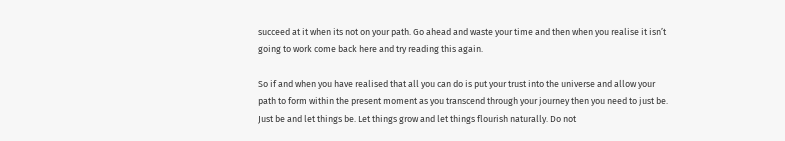succeed at it when its not on your path. Go ahead and waste your time and then when you realise it isn’t going to work come back here and try reading this again.

So if and when you have realised that all you can do is put your trust into the universe and allow your path to form within the present moment as you transcend through your journey then you need to just be. Just be and let things be. Let things grow and let things flourish naturally. Do not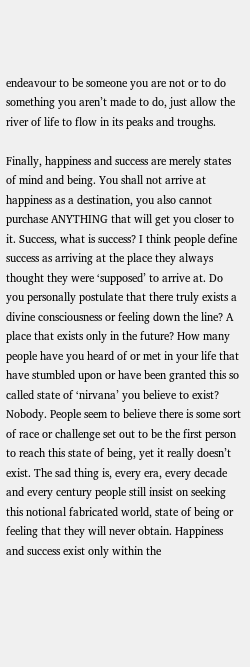endeavour to be someone you are not or to do something you aren’t made to do, just allow the river of life to flow in its peaks and troughs.

Finally, happiness and success are merely states of mind and being. You shall not arrive at happiness as a destination, you also cannot purchase ANYTHING that will get you closer to it. Success, what is success? I think people define success as arriving at the place they always thought they were ‘supposed’ to arrive at. Do you personally postulate that there truly exists a divine consciousness or feeling down the line? A place that exists only in the future? How many people have you heard of or met in your life that have stumbled upon or have been granted this so called state of ‘nirvana’ you believe to exist? Nobody. People seem to believe there is some sort of race or challenge set out to be the first person to reach this state of being, yet it really doesn’t exist. The sad thing is, every era, every decade and every century people still insist on seeking this notional fabricated world, state of being or feeling that they will never obtain. Happiness and success exist only within the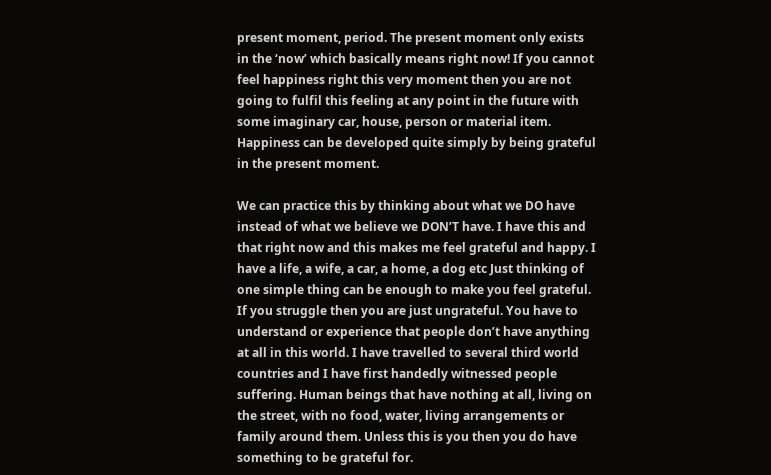present moment, period. The present moment only exists in the ‘now’ which basically means right now! If you cannot feel happiness right this very moment then you are not going to fulfil this feeling at any point in the future with some imaginary car, house, person or material item. Happiness can be developed quite simply by being grateful in the present moment.

We can practice this by thinking about what we DO have instead of what we believe we DON’T have. I have this and that right now and this makes me feel grateful and happy. I have a life, a wife, a car, a home, a dog etc Just thinking of one simple thing can be enough to make you feel grateful. If you struggle then you are just ungrateful. You have to understand or experience that people don’t have anything at all in this world. I have travelled to several third world countries and I have first handedly witnessed people suffering. Human beings that have nothing at all, living on the street, with no food, water, living arrangements or family around them. Unless this is you then you do have something to be grateful for.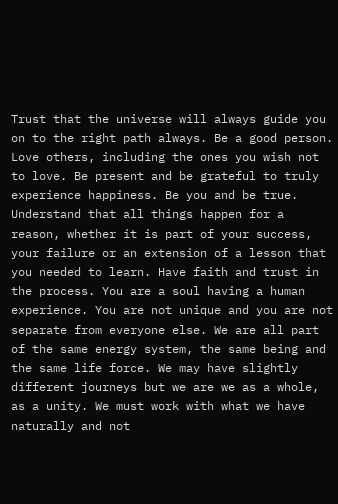Trust that the universe will always guide you on to the right path always. Be a good person. Love others, including the ones you wish not to love. Be present and be grateful to truly experience happiness. Be you and be true. Understand that all things happen for a reason, whether it is part of your success, your failure or an extension of a lesson that you needed to learn. Have faith and trust in the process. You are a soul having a human experience. You are not unique and you are not separate from everyone else. We are all part of the same energy system, the same being and the same life force. We may have slightly different journeys but we are we as a whole, as a unity. We must work with what we have naturally and not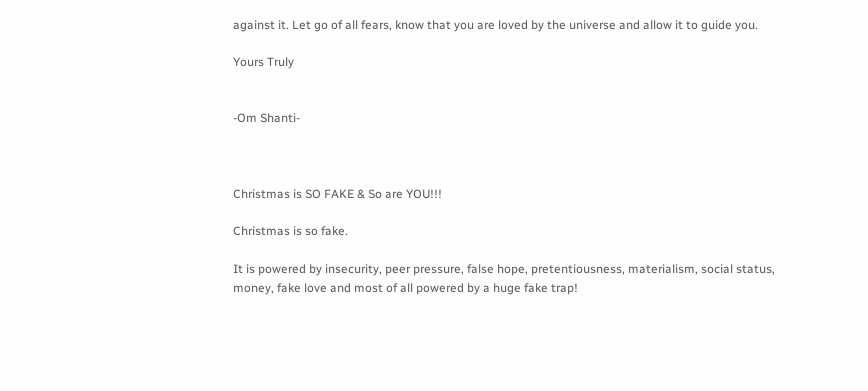against it. Let go of all fears, know that you are loved by the universe and allow it to guide you.

Yours Truly


-Om Shanti-



Christmas is SO FAKE & So are YOU!!!

Christmas is so fake.

It is powered by insecurity, peer pressure, false hope, pretentiousness, materialism, social status, money, fake love and most of all powered by a huge fake trap!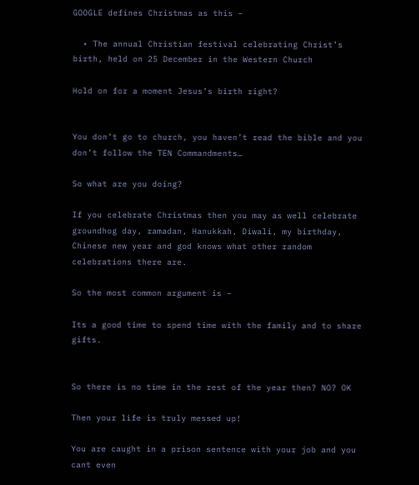GOOGLE defines Christmas as this –

  • The annual Christian festival celebrating Christ’s birth, held on 25 December in the Western Church

Hold on for a moment Jesus’s birth right?


You don’t go to church, you haven’t read the bible and you don’t follow the TEN Commandments…

So what are you doing?

If you celebrate Christmas then you may as well celebrate groundhog day, ramadan, Hanukkah, Diwali, my birthday, Chinese new year and god knows what other random celebrations there are.

So the most common argument is –

Its a good time to spend time with the family and to share gifts.


So there is no time in the rest of the year then? NO? OK

Then your life is truly messed up!

You are caught in a prison sentence with your job and you cant even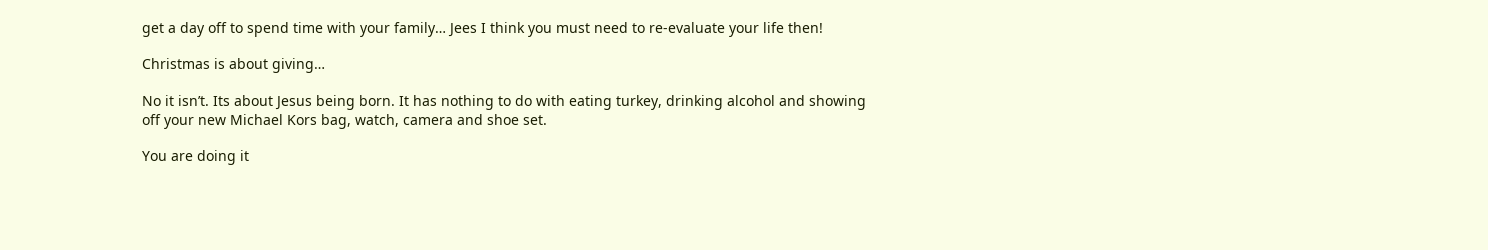get a day off to spend time with your family… Jees I think you must need to re-evaluate your life then!

Christmas is about giving…

No it isn’t. Its about Jesus being born. It has nothing to do with eating turkey, drinking alcohol and showing off your new Michael Kors bag, watch, camera and shoe set.

You are doing it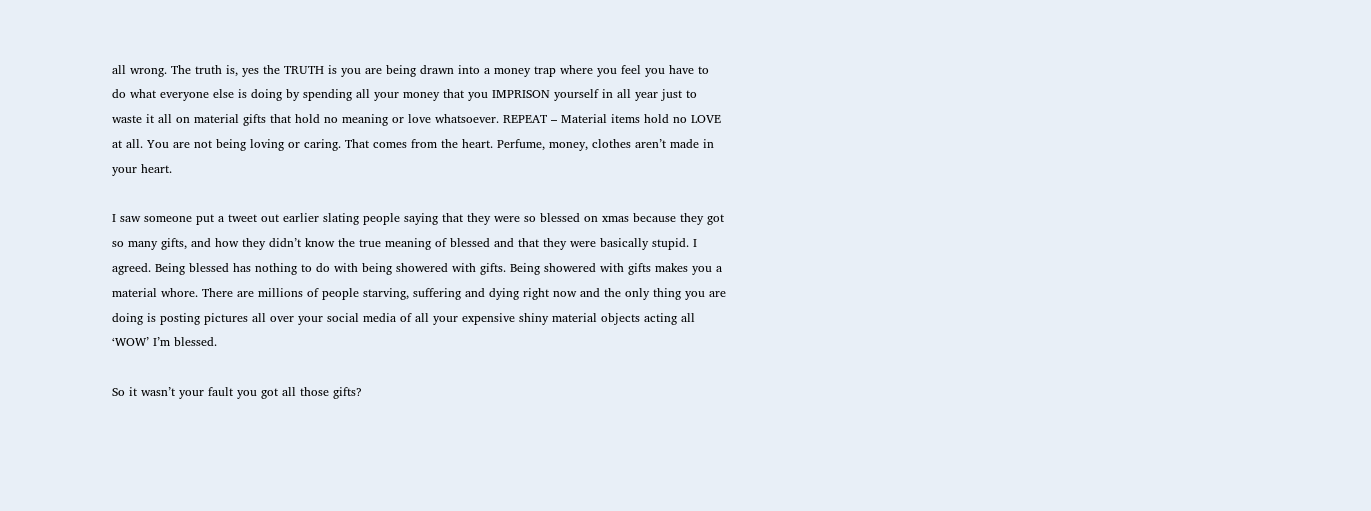all wrong. The truth is, yes the TRUTH is you are being drawn into a money trap where you feel you have to do what everyone else is doing by spending all your money that you IMPRISON yourself in all year just to waste it all on material gifts that hold no meaning or love whatsoever. REPEAT – Material items hold no LOVE at all. You are not being loving or caring. That comes from the heart. Perfume, money, clothes aren’t made in your heart.

I saw someone put a tweet out earlier slating people saying that they were so blessed on xmas because they got so many gifts, and how they didn’t know the true meaning of blessed and that they were basically stupid. I agreed. Being blessed has nothing to do with being showered with gifts. Being showered with gifts makes you a material whore. There are millions of people starving, suffering and dying right now and the only thing you are doing is posting pictures all over your social media of all your expensive shiny material objects acting all ‘WOW’ I’m blessed.

So it wasn’t your fault you got all those gifts?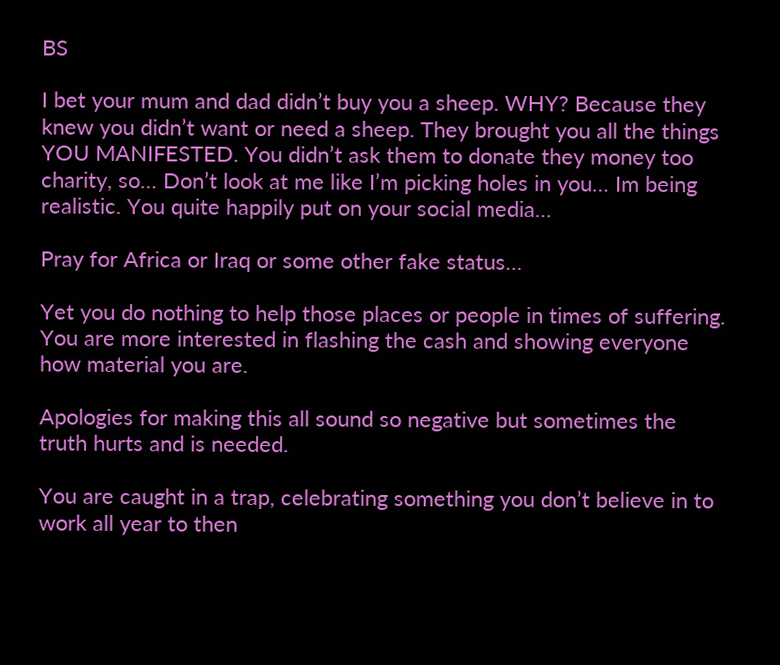BS

I bet your mum and dad didn’t buy you a sheep. WHY? Because they knew you didn’t want or need a sheep. They brought you all the things YOU MANIFESTED. You didn’t ask them to donate they money too charity, so… Don’t look at me like I’m picking holes in you… Im being realistic. You quite happily put on your social media…

Pray for Africa or Iraq or some other fake status…

Yet you do nothing to help those places or people in times of suffering. You are more interested in flashing the cash and showing everyone how material you are.

Apologies for making this all sound so negative but sometimes the truth hurts and is needed.

You are caught in a trap, celebrating something you don’t believe in to work all year to then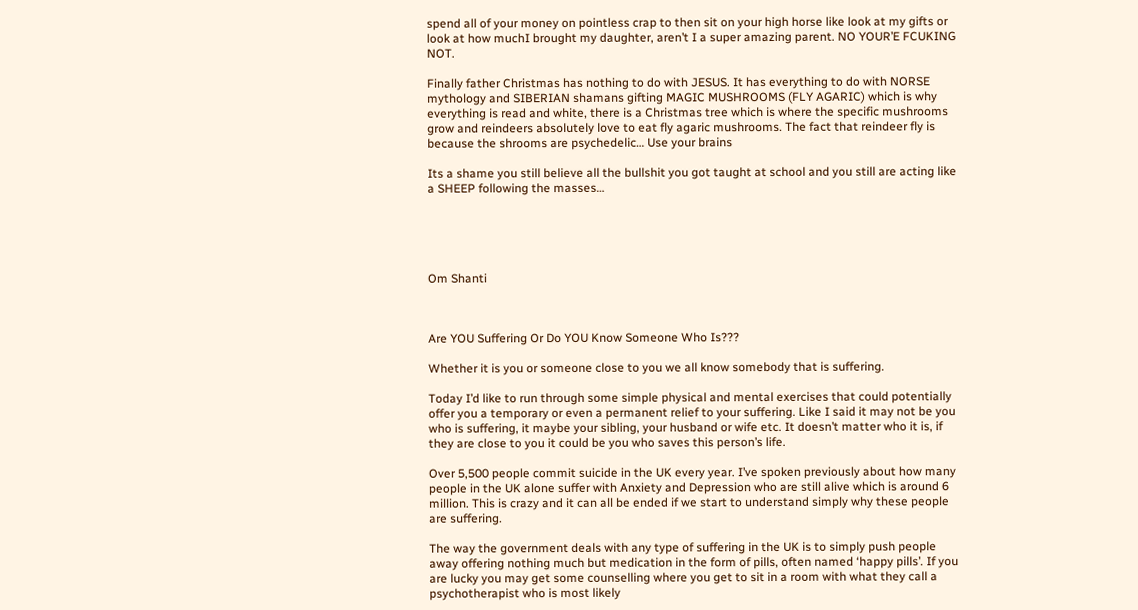spend all of your money on pointless crap to then sit on your high horse like look at my gifts or look at how muchI brought my daughter, aren’t I a super amazing parent. NO YOUR’E FCUKING NOT.

Finally father Christmas has nothing to do with JESUS. It has everything to do with NORSE mythology and SIBERIAN shamans gifting MAGIC MUSHROOMS (FLY AGARIC) which is why everything is read and white, there is a Christmas tree which is where the specific mushrooms grow and reindeers absolutely love to eat fly agaric mushrooms. The fact that reindeer fly is because the shrooms are psychedelic… Use your brains

Its a shame you still believe all the bullshit you got taught at school and you still are acting like a SHEEP following the masses…





Om Shanti



Are YOU Suffering Or Do YOU Know Someone Who Is???

Whether it is you or someone close to you we all know somebody that is suffering.

Today I’d like to run through some simple physical and mental exercises that could potentially offer you a temporary or even a permanent relief to your suffering. Like I said it may not be you who is suffering, it maybe your sibling, your husband or wife etc. It doesn’t matter who it is, if they are close to you it could be you who saves this person’s life.

Over 5,500 people commit suicide in the UK every year. I’ve spoken previously about how many people in the UK alone suffer with Anxiety and Depression who are still alive which is around 6 million. This is crazy and it can all be ended if we start to understand simply why these people are suffering.

The way the government deals with any type of suffering in the UK is to simply push people away offering nothing much but medication in the form of pills, often named ‘happy pills’. If you are lucky you may get some counselling where you get to sit in a room with what they call a psychotherapist who is most likely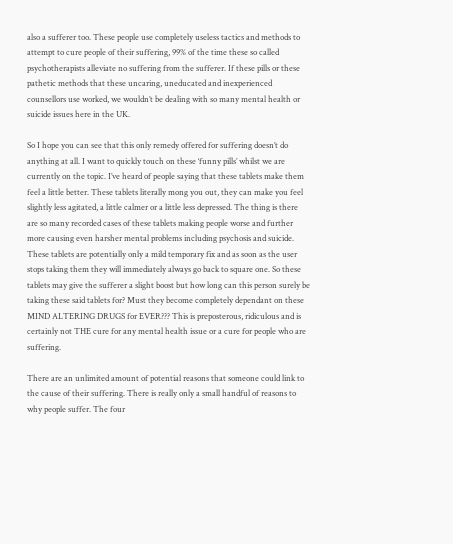also a sufferer too. These people use completely useless tactics and methods to attempt to cure people of their suffering, 99% of the time these so called psychotherapists alleviate no suffering from the sufferer. If these pills or these pathetic methods that these uncaring, uneducated and inexperienced counsellors use worked, we wouldn’t be dealing with so many mental health or suicide issues here in the UK.

So I hope you can see that this only remedy offered for suffering doesn’t do anything at all. I want to quickly touch on these ‘funny pills’ whilst we are currently on the topic. I’ve heard of people saying that these tablets make them feel a little better. These tablets literally mong you out, they can make you feel slightly less agitated, a little calmer or a little less depressed. The thing is there are so many recorded cases of these tablets making people worse and further more causing even harsher mental problems including psychosis and suicide. These tablets are potentially only a mild temporary fix and as soon as the user stops taking them they will immediately always go back to square one. So these tablets may give the sufferer a slight boost but how long can this person surely be taking these said tablets for? Must they become completely dependant on these MIND ALTERING DRUGS for EVER??? This is preposterous, ridiculous and is certainly not THE cure for any mental health issue or a cure for people who are suffering.

There are an unlimited amount of potential reasons that someone could link to the cause of their suffering. There is really only a small handful of reasons to why people suffer. The four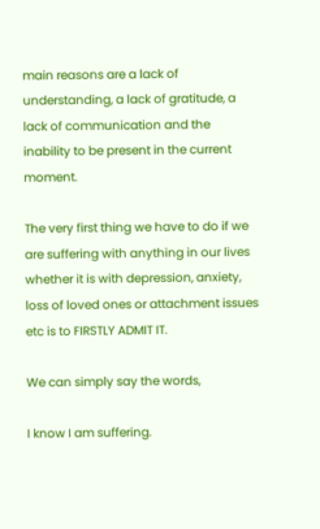main reasons are a lack of understanding, a lack of gratitude, a lack of communication and the inability to be present in the current moment.

The very first thing we have to do if we are suffering with anything in our lives whether it is with depression, anxiety, loss of loved ones or attachment issues etc is to FIRSTLY ADMIT IT.

We can simply say the words,

I know I am suffering.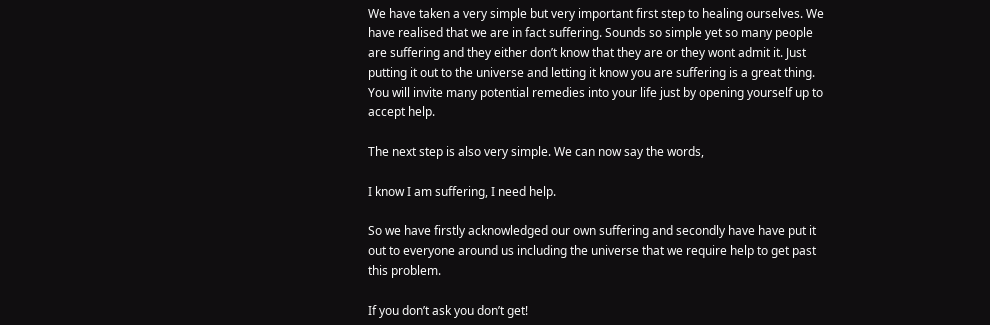We have taken a very simple but very important first step to healing ourselves. We have realised that we are in fact suffering. Sounds so simple yet so many people are suffering and they either don’t know that they are or they wont admit it. Just putting it out to the universe and letting it know you are suffering is a great thing. You will invite many potential remedies into your life just by opening yourself up to accept help.

The next step is also very simple. We can now say the words,

I know I am suffering, I need help.

So we have firstly acknowledged our own suffering and secondly have have put it out to everyone around us including the universe that we require help to get past this problem.

If you don’t ask you don’t get!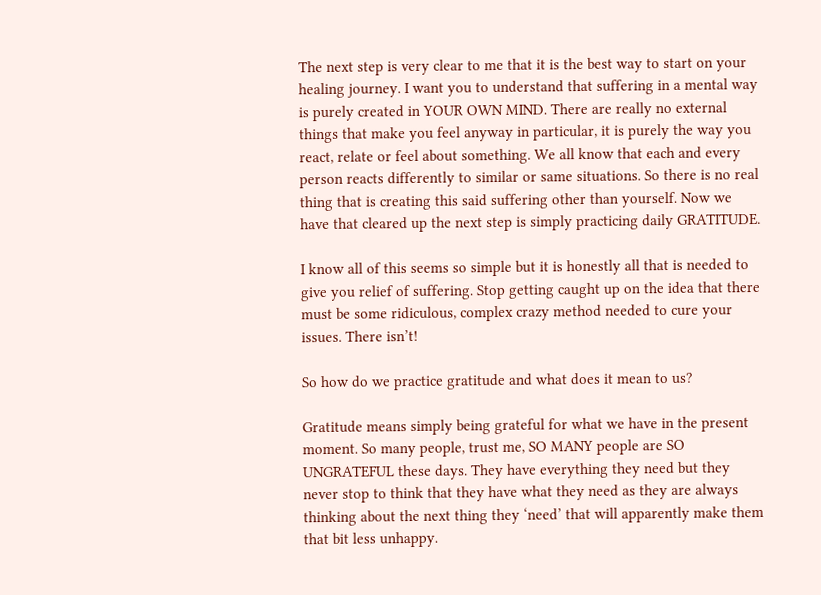The next step is very clear to me that it is the best way to start on your healing journey. I want you to understand that suffering in a mental way is purely created in YOUR OWN MIND. There are really no external things that make you feel anyway in particular, it is purely the way you react, relate or feel about something. We all know that each and every person reacts differently to similar or same situations. So there is no real thing that is creating this said suffering other than yourself. Now we have that cleared up the next step is simply practicing daily GRATITUDE.

I know all of this seems so simple but it is honestly all that is needed to give you relief of suffering. Stop getting caught up on the idea that there must be some ridiculous, complex crazy method needed to cure your issues. There isn’t!

So how do we practice gratitude and what does it mean to us?

Gratitude means simply being grateful for what we have in the present moment. So many people, trust me, SO MANY people are SO UNGRATEFUL these days. They have everything they need but they never stop to think that they have what they need as they are always thinking about the next thing they ‘need’ that will apparently make them that bit less unhappy.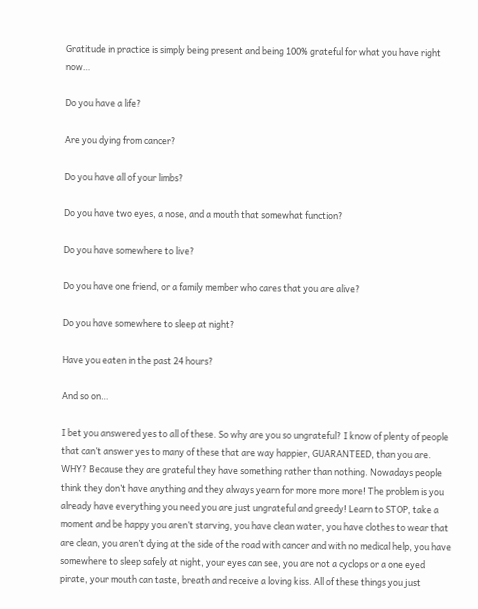Gratitude in practice is simply being present and being 100% grateful for what you have right now…

Do you have a life?

Are you dying from cancer?

Do you have all of your limbs?

Do you have two eyes, a nose, and a mouth that somewhat function?

Do you have somewhere to live?

Do you have one friend, or a family member who cares that you are alive?

Do you have somewhere to sleep at night?

Have you eaten in the past 24 hours?

And so on…

I bet you answered yes to all of these. So why are you so ungrateful? I know of plenty of people that can’t answer yes to many of these that are way happier, GUARANTEED, than you are. WHY? Because they are grateful they have something rather than nothing. Nowadays people think they don’t have anything and they always yearn for more more more! The problem is you already have everything you need you are just ungrateful and greedy! Learn to STOP, take a moment and be happy you aren’t starving, you have clean water, you have clothes to wear that are clean, you aren’t dying at the side of the road with cancer and with no medical help, you have somewhere to sleep safely at night, your eyes can see, you are not a cyclops or a one eyed pirate, your mouth can taste, breath and receive a loving kiss. All of these things you just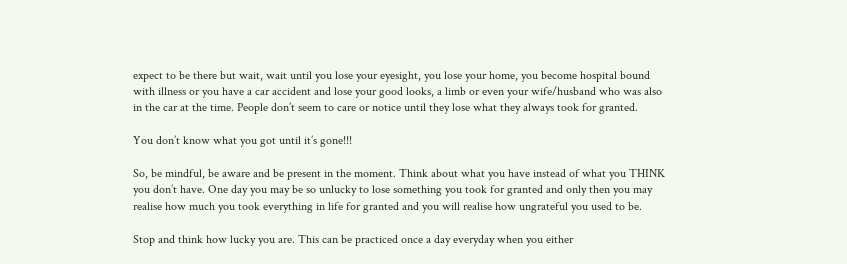expect to be there but wait, wait until you lose your eyesight, you lose your home, you become hospital bound with illness or you have a car accident and lose your good looks, a limb or even your wife/husband who was also in the car at the time. People don’t seem to care or notice until they lose what they always took for granted.

You don’t know what you got until it’s gone!!!

So, be mindful, be aware and be present in the moment. Think about what you have instead of what you THINK you don’t have. One day you may be so unlucky to lose something you took for granted and only then you may realise how much you took everything in life for granted and you will realise how ungrateful you used to be.

Stop and think how lucky you are. This can be practiced once a day everyday when you either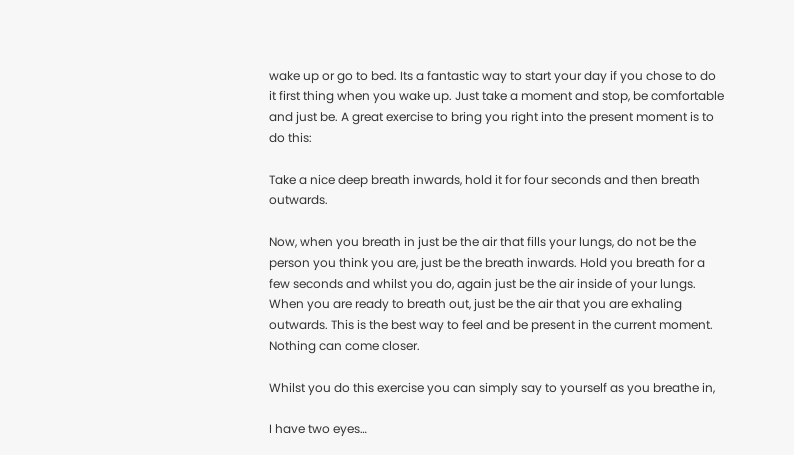wake up or go to bed. Its a fantastic way to start your day if you chose to do it first thing when you wake up. Just take a moment and stop, be comfortable and just be. A great exercise to bring you right into the present moment is to do this:

Take a nice deep breath inwards, hold it for four seconds and then breath outwards.

Now, when you breath in just be the air that fills your lungs, do not be the person you think you are, just be the breath inwards. Hold you breath for a few seconds and whilst you do, again just be the air inside of your lungs. When you are ready to breath out, just be the air that you are exhaling outwards. This is the best way to feel and be present in the current moment. Nothing can come closer.

Whilst you do this exercise you can simply say to yourself as you breathe in,

I have two eyes…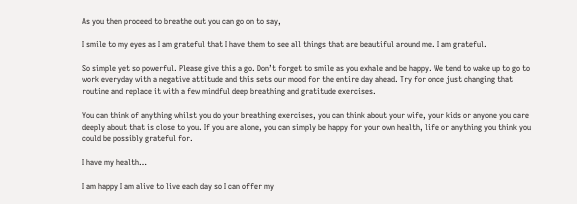As you then proceed to breathe out you can go on to say,

I smile to my eyes as I am grateful that I have them to see all things that are beautiful around me. I am grateful.

So simple yet so powerful. Please give this a go. Don’t forget to smile as you exhale and be happy. We tend to wake up to go to work everyday with a negative attitude and this sets our mood for the entire day ahead. Try for once just changing that routine and replace it with a few mindful deep breathing and gratitude exercises.

You can think of anything whilst you do your breathing exercises, you can think about your wife, your kids or anyone you care deeply about that is close to you. If you are alone, you can simply be happy for your own health, life or anything you think you could be possibly grateful for.

I have my health…

I am happy I am alive to live each day so I can offer my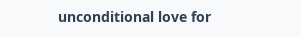unconditional love for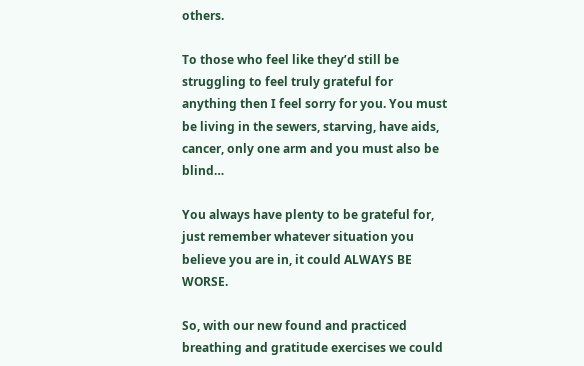others.

To those who feel like they’d still be struggling to feel truly grateful for anything then I feel sorry for you. You must be living in the sewers, starving, have aids, cancer, only one arm and you must also be blind…

You always have plenty to be grateful for, just remember whatever situation you believe you are in, it could ALWAYS BE WORSE.

So, with our new found and practiced breathing and gratitude exercises we could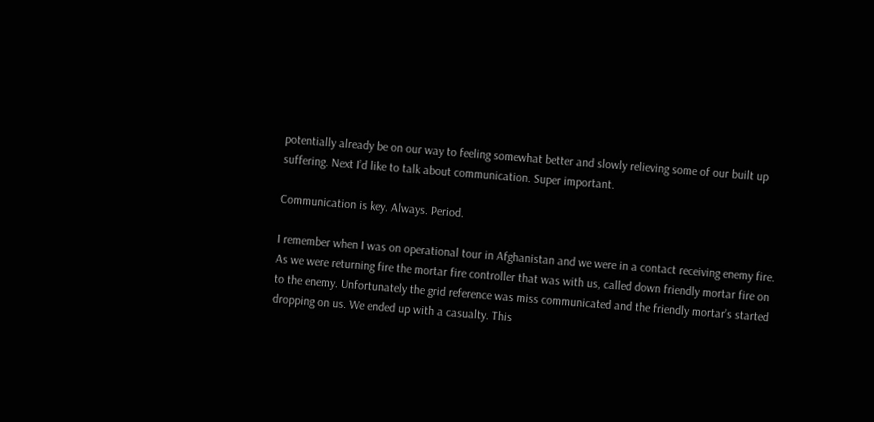potentially already be on our way to feeling somewhat better and slowly relieving some of our built up suffering. Next I’d like to talk about communication. Super important.

Communication is key. Always. Period.

I remember when I was on operational tour in Afghanistan and we were in a contact receiving enemy fire. As we were returning fire the mortar fire controller that was with us, called down friendly mortar fire on to the enemy. Unfortunately the grid reference was miss communicated and the friendly mortar’s started dropping on us. We ended up with a casualty. This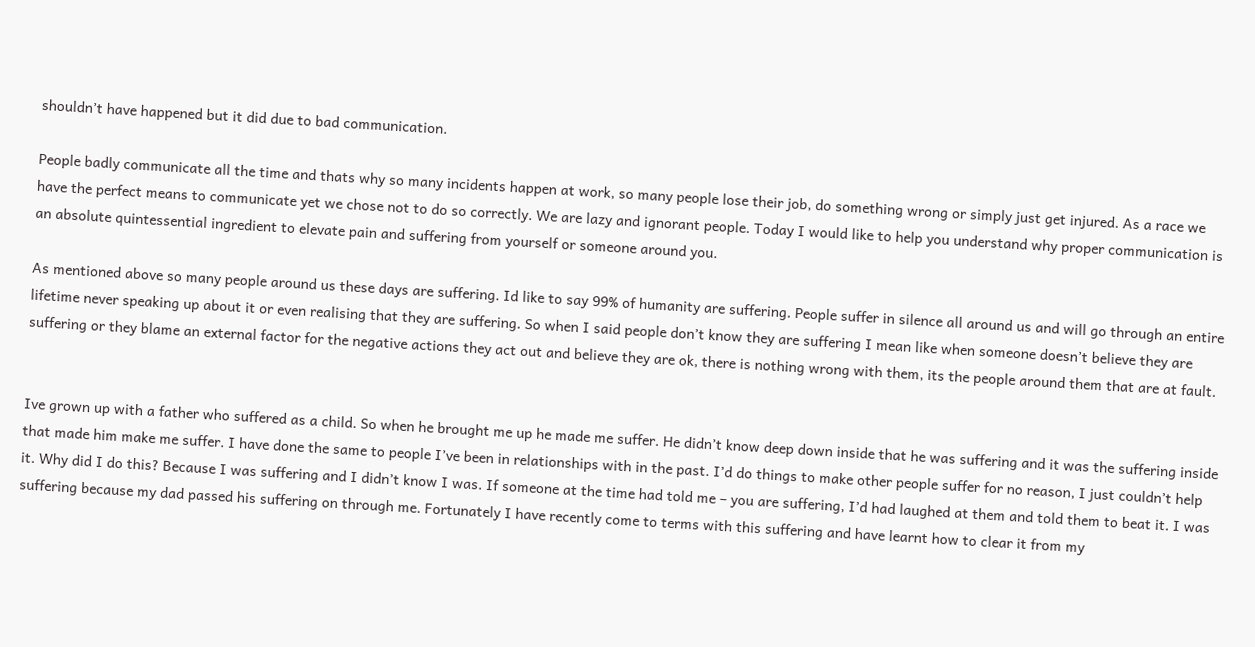shouldn’t have happened but it did due to bad communication.

People badly communicate all the time and thats why so many incidents happen at work, so many people lose their job, do something wrong or simply just get injured. As a race we have the perfect means to communicate yet we chose not to do so correctly. We are lazy and ignorant people. Today I would like to help you understand why proper communication is an absolute quintessential ingredient to elevate pain and suffering from yourself or someone around you.

As mentioned above so many people around us these days are suffering. Id like to say 99% of humanity are suffering. People suffer in silence all around us and will go through an entire lifetime never speaking up about it or even realising that they are suffering. So when I said people don’t know they are suffering I mean like when someone doesn’t believe they are suffering or they blame an external factor for the negative actions they act out and believe they are ok, there is nothing wrong with them, its the people around them that are at fault.


Ive grown up with a father who suffered as a child. So when he brought me up he made me suffer. He didn’t know deep down inside that he was suffering and it was the suffering inside that made him make me suffer. I have done the same to people I’ve been in relationships with in the past. I’d do things to make other people suffer for no reason, I just couldn’t help it. Why did I do this? Because I was suffering and I didn’t know I was. If someone at the time had told me – you are suffering, I’d had laughed at them and told them to beat it. I was suffering because my dad passed his suffering on through me. Fortunately I have recently come to terms with this suffering and have learnt how to clear it from my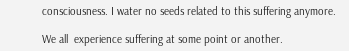consciousness. I water no seeds related to this suffering anymore.

We all  experience suffering at some point or another.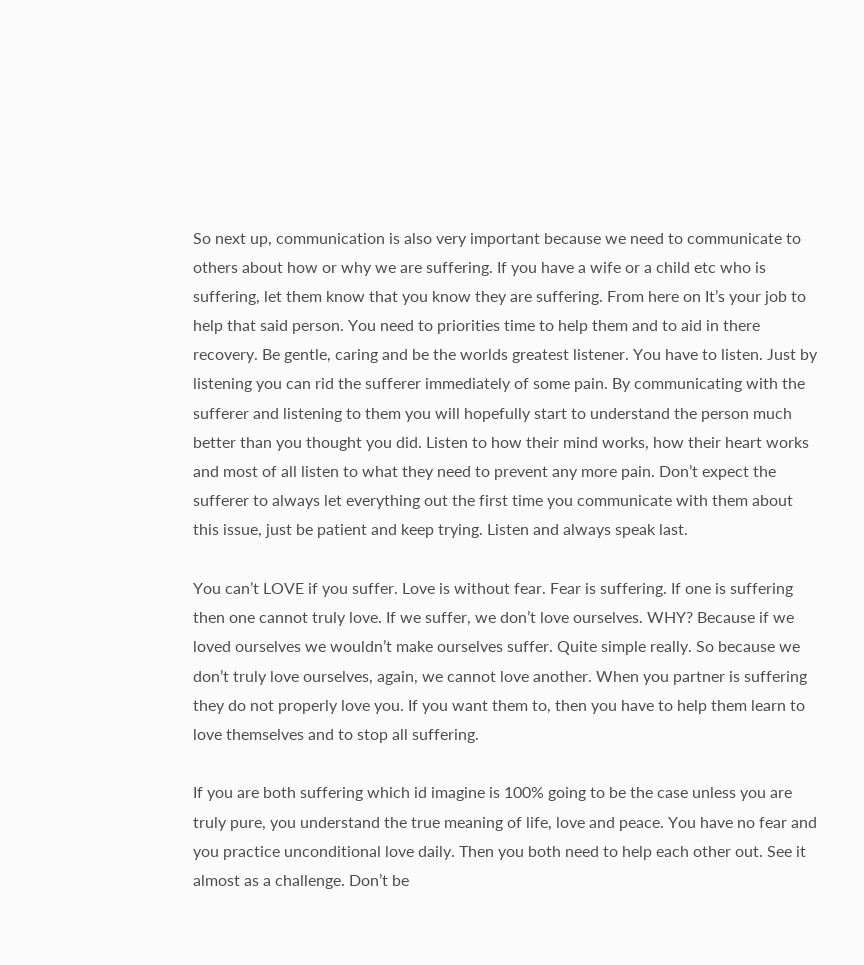So next up, communication is also very important because we need to communicate to others about how or why we are suffering. If you have a wife or a child etc who is suffering, let them know that you know they are suffering. From here on It’s your job to help that said person. You need to priorities time to help them and to aid in there recovery. Be gentle, caring and be the worlds greatest listener. You have to listen. Just by listening you can rid the sufferer immediately of some pain. By communicating with the sufferer and listening to them you will hopefully start to understand the person much better than you thought you did. Listen to how their mind works, how their heart works and most of all listen to what they need to prevent any more pain. Don’t expect the sufferer to always let everything out the first time you communicate with them about this issue, just be patient and keep trying. Listen and always speak last.

You can’t LOVE if you suffer. Love is without fear. Fear is suffering. If one is suffering then one cannot truly love. If we suffer, we don’t love ourselves. WHY? Because if we loved ourselves we wouldn’t make ourselves suffer. Quite simple really. So because we don’t truly love ourselves, again, we cannot love another. When you partner is suffering they do not properly love you. If you want them to, then you have to help them learn to love themselves and to stop all suffering.

If you are both suffering which id imagine is 100% going to be the case unless you are truly pure, you understand the true meaning of life, love and peace. You have no fear and you practice unconditional love daily. Then you both need to help each other out. See it almost as a challenge. Don’t be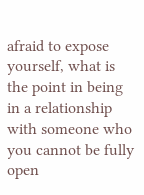afraid to expose yourself, what is the point in being in a relationship with someone who you cannot be fully open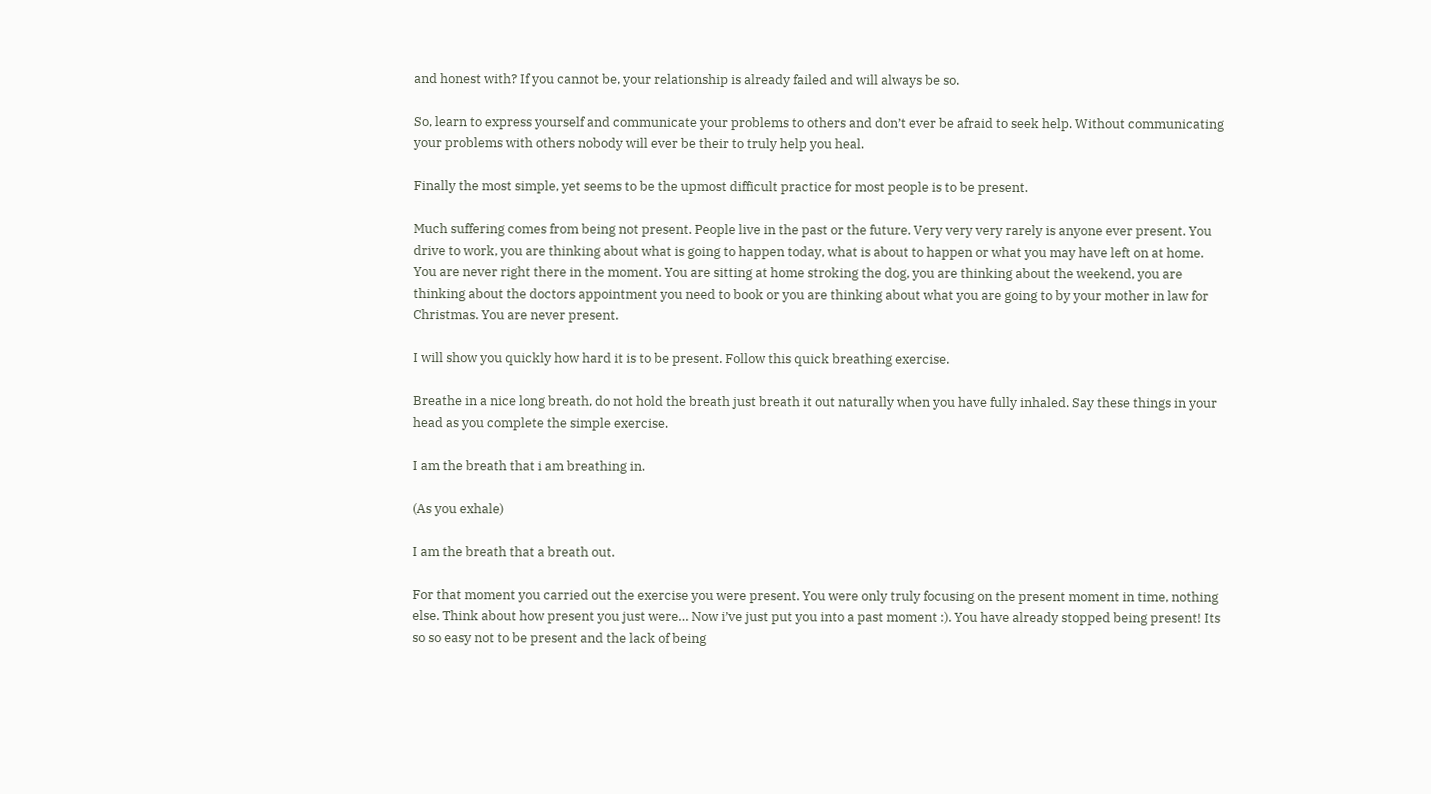and honest with? If you cannot be, your relationship is already failed and will always be so.

So, learn to express yourself and communicate your problems to others and don’t ever be afraid to seek help. Without communicating your problems with others nobody will ever be their to truly help you heal.

Finally the most simple, yet seems to be the upmost difficult practice for most people is to be present.

Much suffering comes from being not present. People live in the past or the future. Very very very rarely is anyone ever present. You drive to work, you are thinking about what is going to happen today, what is about to happen or what you may have left on at home. You are never right there in the moment. You are sitting at home stroking the dog, you are thinking about the weekend, you are thinking about the doctors appointment you need to book or you are thinking about what you are going to by your mother in law for Christmas. You are never present.

I will show you quickly how hard it is to be present. Follow this quick breathing exercise.

Breathe in a nice long breath, do not hold the breath just breath it out naturally when you have fully inhaled. Say these things in your head as you complete the simple exercise.

I am the breath that i am breathing in.

(As you exhale)

I am the breath that a breath out.

For that moment you carried out the exercise you were present. You were only truly focusing on the present moment in time, nothing else. Think about how present you just were… Now i’ve just put you into a past moment :). You have already stopped being present! Its so so easy not to be present and the lack of being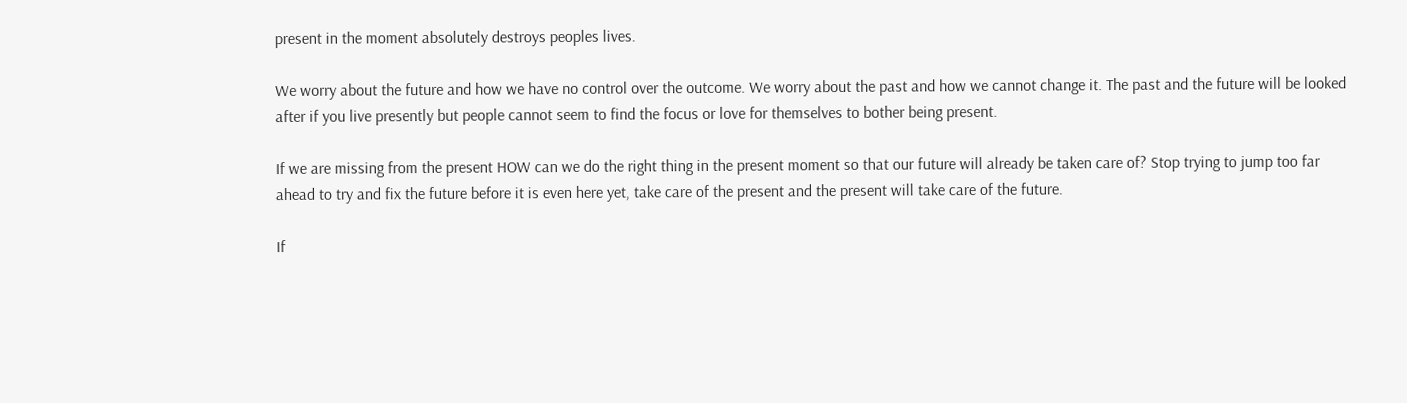present in the moment absolutely destroys peoples lives.

We worry about the future and how we have no control over the outcome. We worry about the past and how we cannot change it. The past and the future will be looked after if you live presently but people cannot seem to find the focus or love for themselves to bother being present.

If we are missing from the present HOW can we do the right thing in the present moment so that our future will already be taken care of? Stop trying to jump too far ahead to try and fix the future before it is even here yet, take care of the present and the present will take care of the future.

If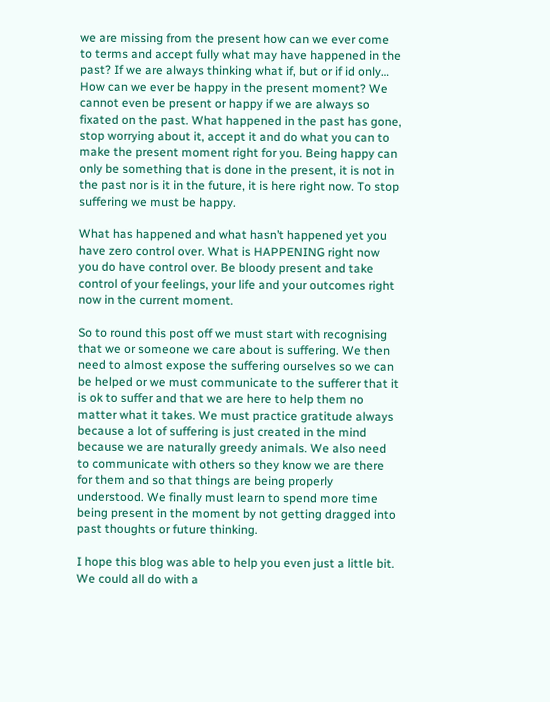we are missing from the present how can we ever come to terms and accept fully what may have happened in the past? If we are always thinking what if, but or if id only… How can we ever be happy in the present moment? We cannot even be present or happy if we are always so fixated on the past. What happened in the past has gone, stop worrying about it, accept it and do what you can to make the present moment right for you. Being happy can only be something that is done in the present, it is not in the past nor is it in the future, it is here right now. To stop suffering we must be happy.

What has happened and what hasn’t happened yet you have zero control over. What is HAPPENING right now you do have control over. Be bloody present and take control of your feelings, your life and your outcomes right now in the current moment.

So to round this post off we must start with recognising that we or someone we care about is suffering. We then need to almost expose the suffering ourselves so we can be helped or we must communicate to the sufferer that it is ok to suffer and that we are here to help them no matter what it takes. We must practice gratitude always because a lot of suffering is just created in the mind because we are naturally greedy animals. We also need to communicate with others so they know we are there for them and so that things are being properly understood. We finally must learn to spend more time being present in the moment by not getting dragged into past thoughts or future thinking.

I hope this blog was able to help you even just a little bit. We could all do with a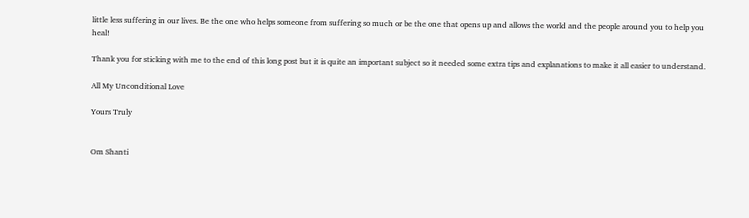little less suffering in our lives. Be the one who helps someone from suffering so much or be the one that opens up and allows the world and the people around you to help you heal!

Thank you for sticking with me to the end of this long post but it is quite an important subject so it needed some extra tips and explanations to make it all easier to understand.

All My Unconditional Love

Yours Truly


Om Shanti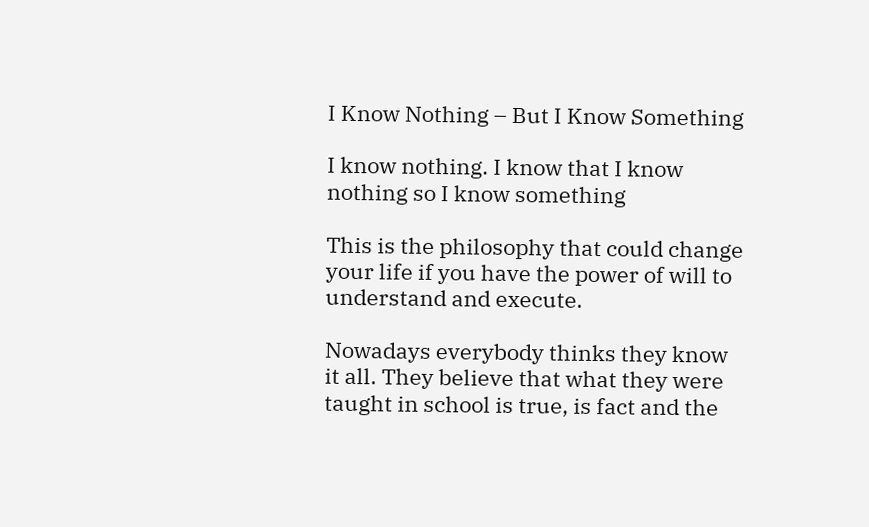I Know Nothing – But I Know Something

I know nothing. I know that I know nothing so I know something

This is the philosophy that could change your life if you have the power of will to understand and execute.

Nowadays everybody thinks they know it all. They believe that what they were taught in school is true, is fact and the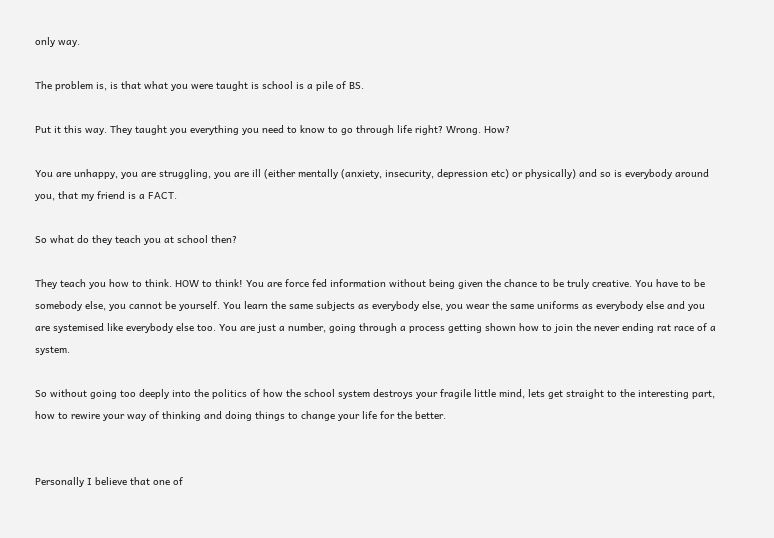only way.

The problem is, is that what you were taught is school is a pile of BS.

Put it this way. They taught you everything you need to know to go through life right? Wrong. How?

You are unhappy, you are struggling, you are ill (either mentally (anxiety, insecurity, depression etc) or physically) and so is everybody around you, that my friend is a FACT.

So what do they teach you at school then?

They teach you how to think. HOW to think! You are force fed information without being given the chance to be truly creative. You have to be somebody else, you cannot be yourself. You learn the same subjects as everybody else, you wear the same uniforms as everybody else and you are systemised like everybody else too. You are just a number, going through a process getting shown how to join the never ending rat race of a system.

So without going too deeply into the politics of how the school system destroys your fragile little mind, lets get straight to the interesting part, how to rewire your way of thinking and doing things to change your life for the better.


Personally I believe that one of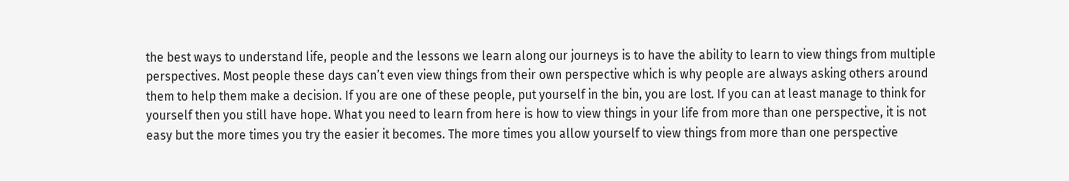the best ways to understand life, people and the lessons we learn along our journeys is to have the ability to learn to view things from multiple perspectives. Most people these days can’t even view things from their own perspective which is why people are always asking others around them to help them make a decision. If you are one of these people, put yourself in the bin, you are lost. If you can at least manage to think for yourself then you still have hope. What you need to learn from here is how to view things in your life from more than one perspective, it is not easy but the more times you try the easier it becomes. The more times you allow yourself to view things from more than one perspective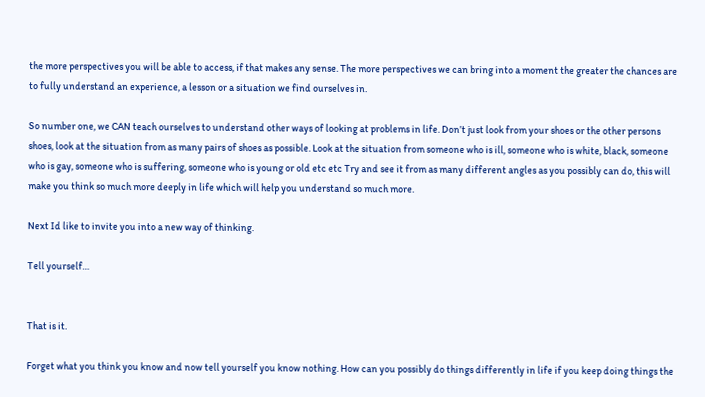the more perspectives you will be able to access, if that makes any sense. The more perspectives we can bring into a moment the greater the chances are to fully understand an experience, a lesson or a situation we find ourselves in.

So number one, we CAN teach ourselves to understand other ways of looking at problems in life. Don’t just look from your shoes or the other persons shoes, look at the situation from as many pairs of shoes as possible. Look at the situation from someone who is ill, someone who is white, black, someone who is gay, someone who is suffering, someone who is young or old etc etc Try and see it from as many different angles as you possibly can do, this will make you think so much more deeply in life which will help you understand so much more.

Next Id like to invite you into a new way of thinking.

Tell yourself…


That is it.

Forget what you think you know and now tell yourself you know nothing. How can you possibly do things differently in life if you keep doing things the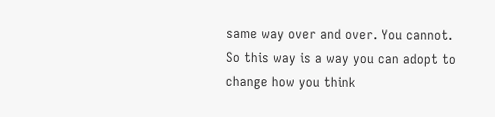same way over and over. You cannot. So this way is a way you can adopt to change how you think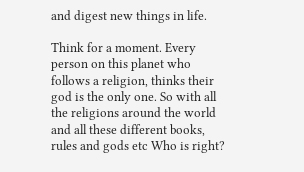and digest new things in life.

Think for a moment. Every person on this planet who follows a religion, thinks their god is the only one. So with all the religions around the world and all these different books, rules and gods etc Who is right?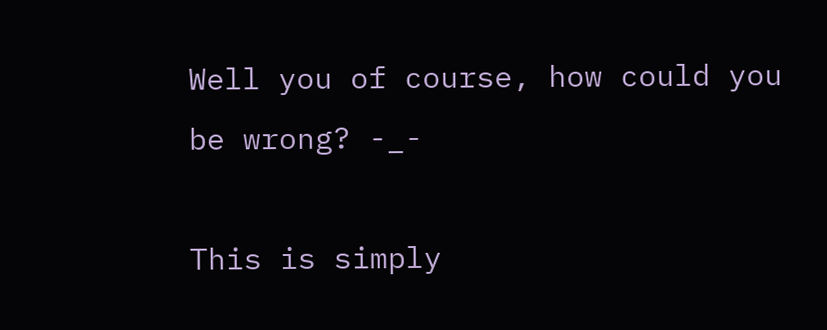Well you of course, how could you be wrong? -_-

This is simply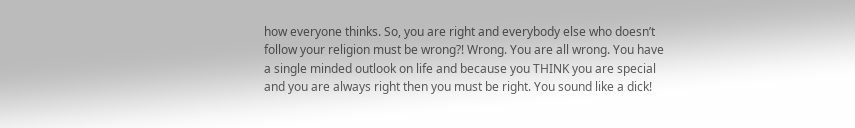how everyone thinks. So, you are right and everybody else who doesn’t follow your religion must be wrong?! Wrong. You are all wrong. You have a single minded outlook on life and because you THINK you are special and you are always right then you must be right. You sound like a dick!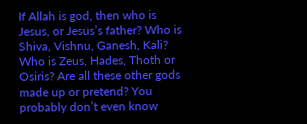If Allah is god, then who is Jesus, or Jesus’s father? Who is Shiva, Vishnu, Ganesh, Kali? Who is Zeus, Hades, Thoth or Osiris? Are all these other gods made up or pretend? You probably don’t even know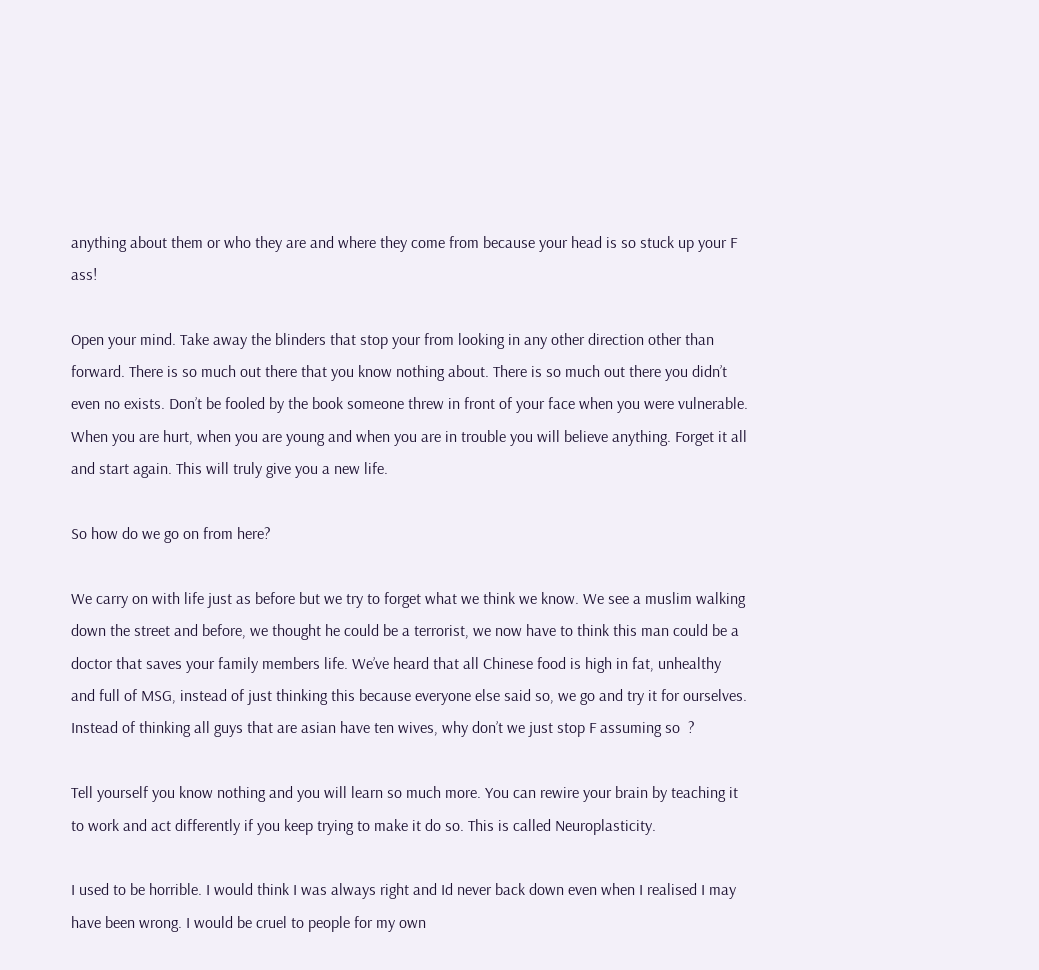anything about them or who they are and where they come from because your head is so stuck up your F ass!

Open your mind. Take away the blinders that stop your from looking in any other direction other than forward. There is so much out there that you know nothing about. There is so much out there you didn’t even no exists. Don’t be fooled by the book someone threw in front of your face when you were vulnerable. When you are hurt, when you are young and when you are in trouble you will believe anything. Forget it all and start again. This will truly give you a new life.

So how do we go on from here?

We carry on with life just as before but we try to forget what we think we know. We see a muslim walking down the street and before, we thought he could be a terrorist, we now have to think this man could be a doctor that saves your family members life. We’ve heard that all Chinese food is high in fat, unhealthy and full of MSG, instead of just thinking this because everyone else said so, we go and try it for ourselves. Instead of thinking all guys that are asian have ten wives, why don’t we just stop F assuming so  ?

Tell yourself you know nothing and you will learn so much more. You can rewire your brain by teaching it to work and act differently if you keep trying to make it do so. This is called Neuroplasticity.

I used to be horrible. I would think I was always right and Id never back down even when I realised I may have been wrong. I would be cruel to people for my own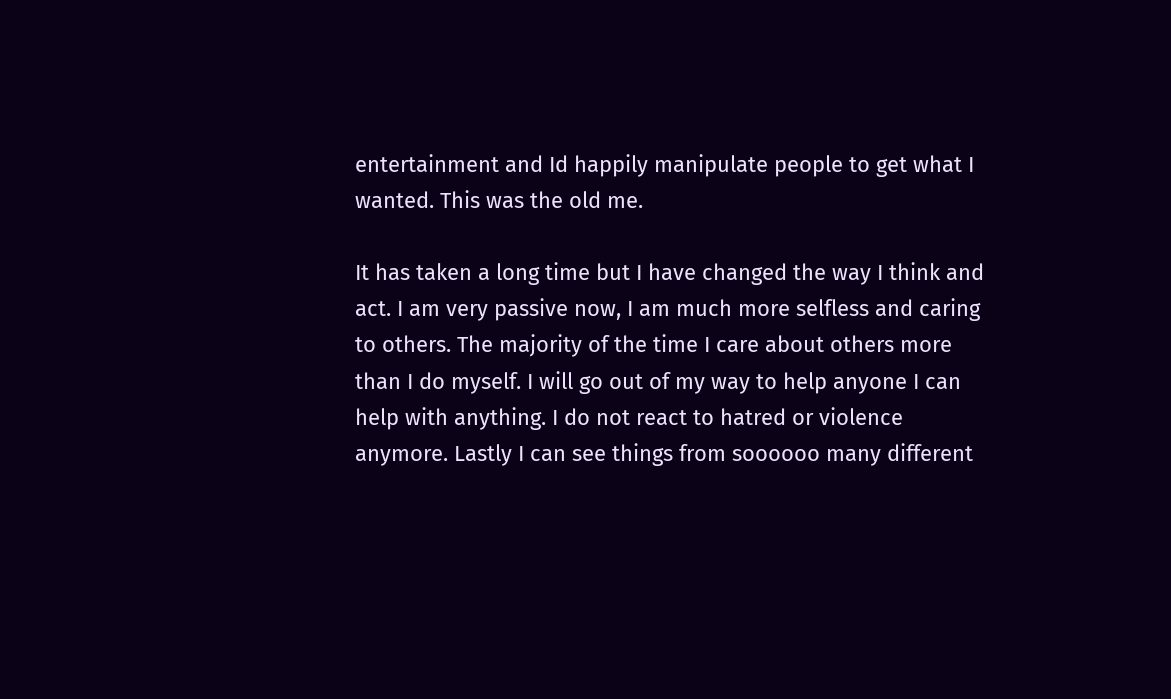entertainment and Id happily manipulate people to get what I wanted. This was the old me.

It has taken a long time but I have changed the way I think and act. I am very passive now, I am much more selfless and caring to others. The majority of the time I care about others more than I do myself. I will go out of my way to help anyone I can help with anything. I do not react to hatred or violence anymore. Lastly I can see things from soooooo many different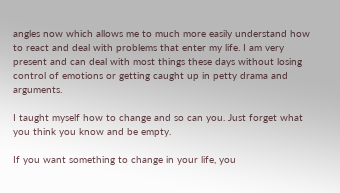angles now which allows me to much more easily understand how to react and deal with problems that enter my life. I am very present and can deal with most things these days without losing control of emotions or getting caught up in petty drama and arguments.

I taught myself how to change and so can you. Just forget what you think you know and be empty.

If you want something to change in your life, you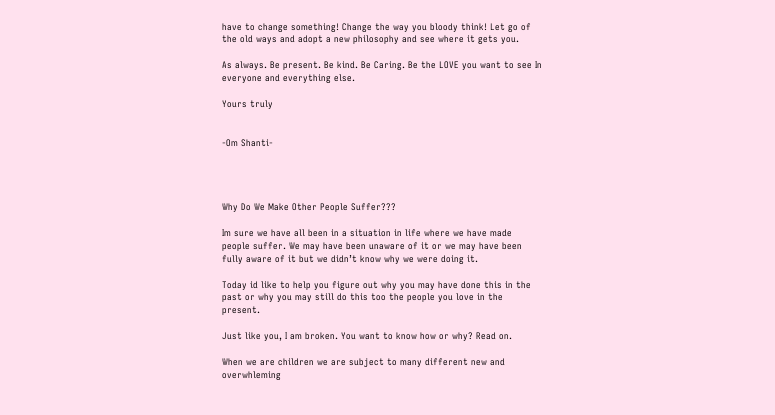have to change something! Change the way you bloody think! Let go of the old ways and adopt a new philosophy and see where it gets you.

As always. Be present. Be kind. Be Caring. Be the LOVE you want to see In everyone and everything else.

Yours truly


-Om Shanti-




Why Do We Make Other People Suffer???

Im sure we have all been in a situation in life where we have made people suffer. We may have been unaware of it or we may have been fully aware of it but we didn’t know why we were doing it.

Today id like to help you figure out why you may have done this in the past or why you may still do this too the people you love in the present.

Just like you, I am broken. You want to know how or why? Read on.

When we are children we are subject to many different new and overwhleming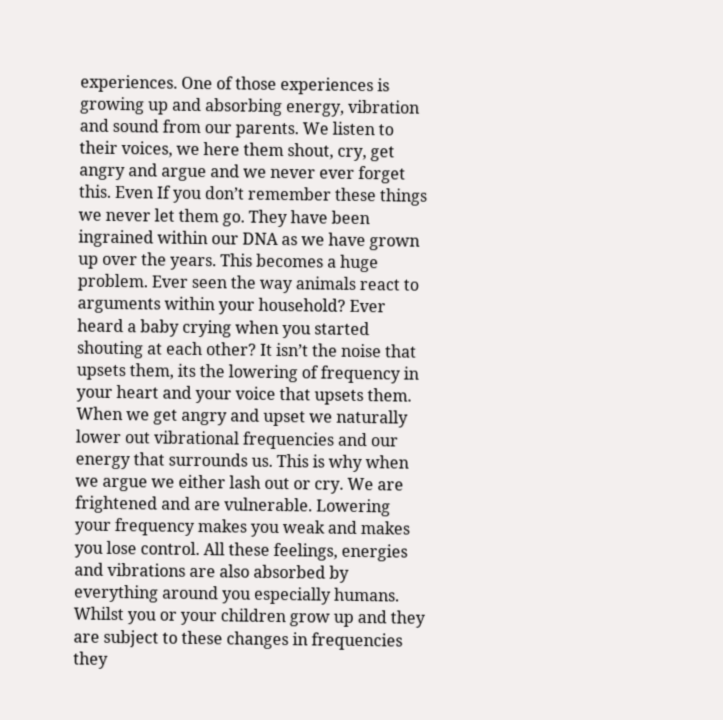experiences. One of those experiences is growing up and absorbing energy, vibration and sound from our parents. We listen to their voices, we here them shout, cry, get angry and argue and we never ever forget this. Even If you don’t remember these things we never let them go. They have been ingrained within our DNA as we have grown up over the years. This becomes a huge problem. Ever seen the way animals react to arguments within your household? Ever heard a baby crying when you started shouting at each other? It isn’t the noise that upsets them, its the lowering of frequency in your heart and your voice that upsets them. When we get angry and upset we naturally lower out vibrational frequencies and our energy that surrounds us. This is why when we argue we either lash out or cry. We are frightened and are vulnerable. Lowering your frequency makes you weak and makes you lose control. All these feelings, energies and vibrations are also absorbed by everything around you especially humans. Whilst you or your children grow up and they are subject to these changes in frequencies they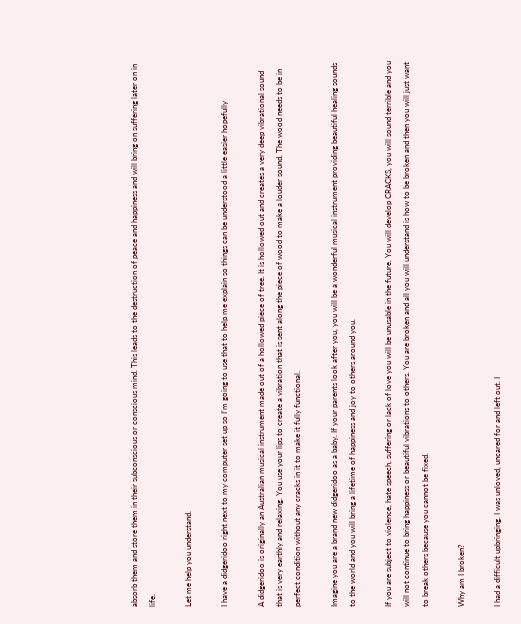absorb them and store them in their subconscious or conscious mind. This leads to the destruction of peace and happiness and will bring on suffering later on in life.

Let me help you understand.

I have a didgeridoo right next to my computer set up so I’m going to use that to help me explain so things can be understood a little easier hopefully

A didgeridoo is originally an Australian musical instrument made out of a hollowed piece of tree. It is hollowed out and creates a very deep vibrational sound that is very earthly and relaxing. You use your lips to create a vibration that is sent along the piece of wood to make a louder sound. The wood needs to be in perfect condition without any cracks in it to make it fully functional.

Imagine you are a brand new didgeridoo as a baby. If your parents look after you, you will be a wonderful musical instrument providing beautiful healing sounds to the world and you will bring a lifetime of happiness and joy to others around you.

If you are subject to violence, hate speech, suffering or lack of love you will be unusable in the future. You will develop CRACKS, you will sound terrible and you will not continue to bring happiness or beautiful vibrations to others. You are broken and all you will understand is how to be broken and then you will just want to break others because you cannot be fixed.

Why am I broken?

I had a difficult upbringing. I was unloved, uncared for and left out. I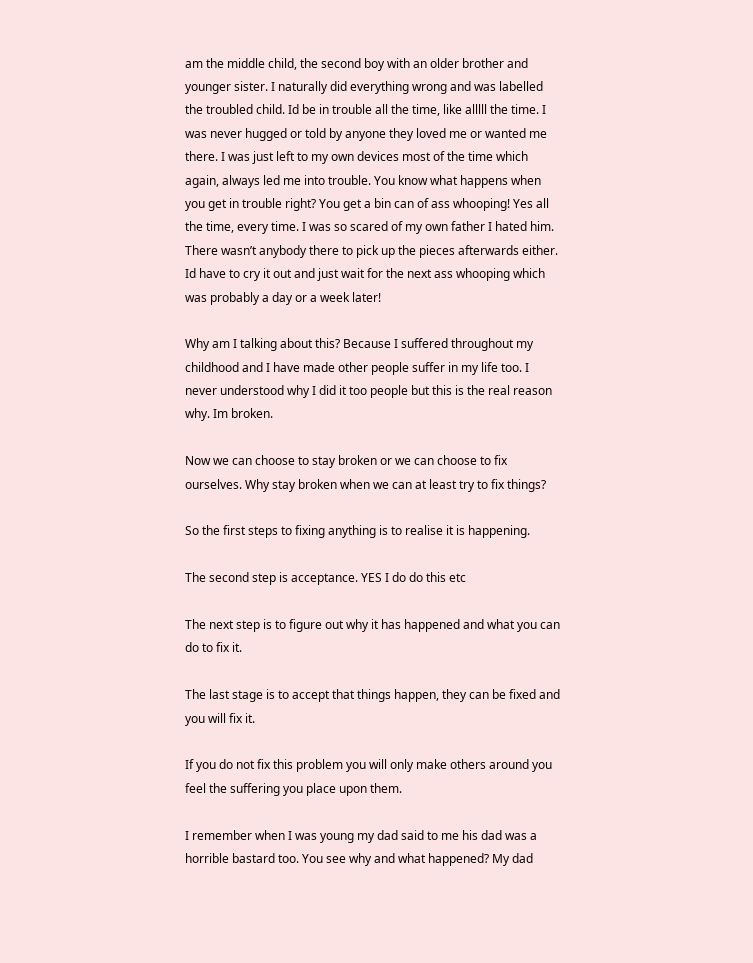am the middle child, the second boy with an older brother and younger sister. I naturally did everything wrong and was labelled the troubled child. Id be in trouble all the time, like alllll the time. I was never hugged or told by anyone they loved me or wanted me there. I was just left to my own devices most of the time which again, always led me into trouble. You know what happens when you get in trouble right? You get a bin can of ass whooping! Yes all the time, every time. I was so scared of my own father I hated him. There wasn’t anybody there to pick up the pieces afterwards either. Id have to cry it out and just wait for the next ass whooping which was probably a day or a week later!

Why am I talking about this? Because I suffered throughout my childhood and I have made other people suffer in my life too. I never understood why I did it too people but this is the real reason why. Im broken.

Now we can choose to stay broken or we can choose to fix ourselves. Why stay broken when we can at least try to fix things?

So the first steps to fixing anything is to realise it is happening.

The second step is acceptance. YES I do do this etc

The next step is to figure out why it has happened and what you can do to fix it.

The last stage is to accept that things happen, they can be fixed and you will fix it.

If you do not fix this problem you will only make others around you feel the suffering you place upon them.

I remember when I was young my dad said to me his dad was a horrible bastard too. You see why and what happened? My dad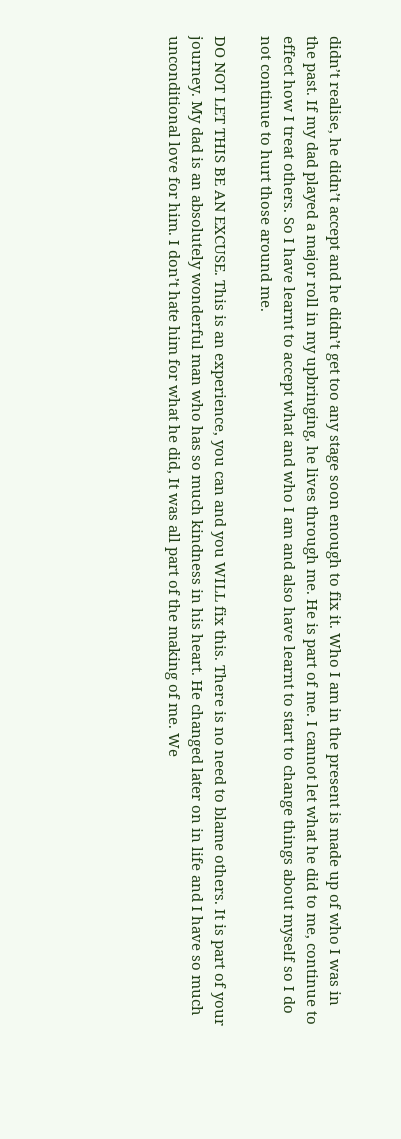didn’t realise, he didn’t accept and he didn’t get too any stage soon enough to fix it. Who I am in the present is made up of who I was in the past. If my dad played a major roll in my upbringing, he lives through me. He is part of me. I cannot let what he did to me, continue to effect how I treat others. So I have learnt to accept what and who I am and also have learnt to start to change things about myself so I do not continue to hurt those around me.

DO NOT LET THIS BE AN EXCUSE. This is an experience, you can and you WILL fix this. There is no need to blame others. It is part of your journey. My dad is an absolutely wonderful man who has so much kindness in his heart. He changed later on in life and I have so much unconditional love for him. I don’t hate him for what he did, It was all part of the making of me. We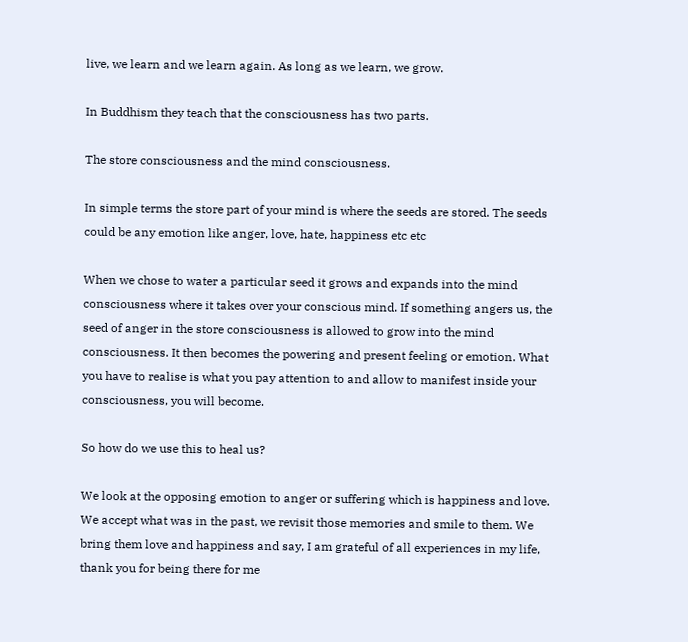live, we learn and we learn again. As long as we learn, we grow.

In Buddhism they teach that the consciousness has two parts.

The store consciousness and the mind consciousness.

In simple terms the store part of your mind is where the seeds are stored. The seeds could be any emotion like anger, love, hate, happiness etc etc

When we chose to water a particular seed it grows and expands into the mind consciousness where it takes over your conscious mind. If something angers us, the seed of anger in the store consciousness is allowed to grow into the mind consciousness. It then becomes the powering and present feeling or emotion. What you have to realise is what you pay attention to and allow to manifest inside your consciousness, you will become.

So how do we use this to heal us?

We look at the opposing emotion to anger or suffering which is happiness and love. We accept what was in the past, we revisit those memories and smile to them. We bring them love and happiness and say, I am grateful of all experiences in my life, thank you for being there for me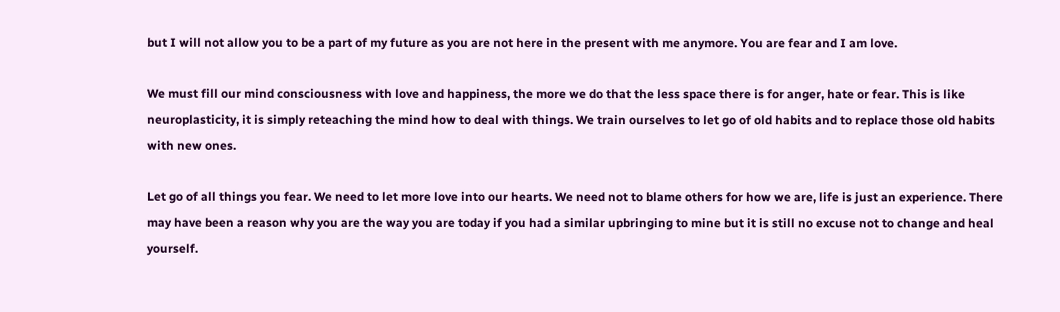but I will not allow you to be a part of my future as you are not here in the present with me anymore. You are fear and I am love.

We must fill our mind consciousness with love and happiness, the more we do that the less space there is for anger, hate or fear. This is like neuroplasticity, it is simply reteaching the mind how to deal with things. We train ourselves to let go of old habits and to replace those old habits with new ones.

Let go of all things you fear. We need to let more love into our hearts. We need not to blame others for how we are, life is just an experience. There may have been a reason why you are the way you are today if you had a similar upbringing to mine but it is still no excuse not to change and heal yourself.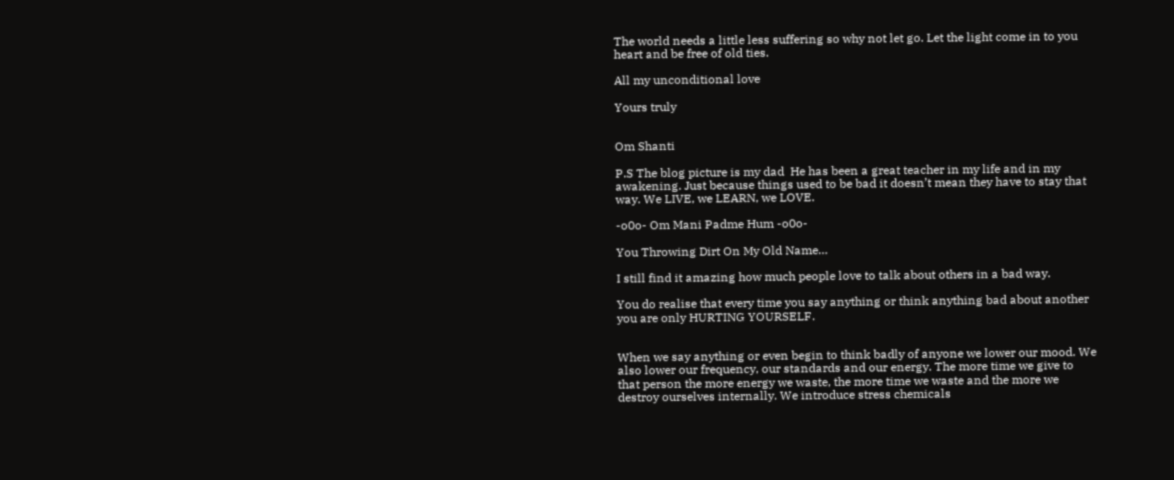The world needs a little less suffering so why not let go. Let the light come in to you heart and be free of old ties.

All my unconditional love

Yours truly


Om Shanti

P.S The blog picture is my dad  He has been a great teacher in my life and in my awakening. Just because things used to be bad it doesn’t mean they have to stay that way. We LIVE, we LEARN, we LOVE.

-o0o- Om Mani Padme Hum -o0o-

You Throwing Dirt On My Old Name…

I still find it amazing how much people love to talk about others in a bad way.

You do realise that every time you say anything or think anything bad about another you are only HURTING YOURSELF.


When we say anything or even begin to think badly of anyone we lower our mood. We also lower our frequency, our standards and our energy. The more time we give to that person the more energy we waste, the more time we waste and the more we destroy ourselves internally. We introduce stress chemicals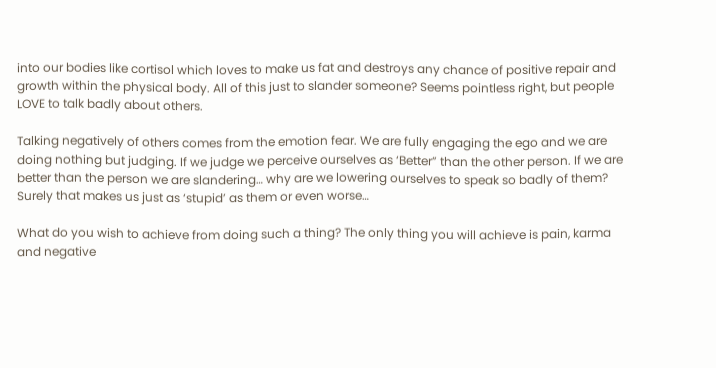into our bodies like cortisol which loves to make us fat and destroys any chance of positive repair and growth within the physical body. All of this just to slander someone? Seems pointless right, but people LOVE to talk badly about others.

Talking negatively of others comes from the emotion fear. We are fully engaging the ego and we are doing nothing but judging. If we judge we perceive ourselves as ‘Better” than the other person. If we are better than the person we are slandering… why are we lowering ourselves to speak so badly of them? Surely that makes us just as ‘stupid’ as them or even worse…

What do you wish to achieve from doing such a thing? The only thing you will achieve is pain, karma and negative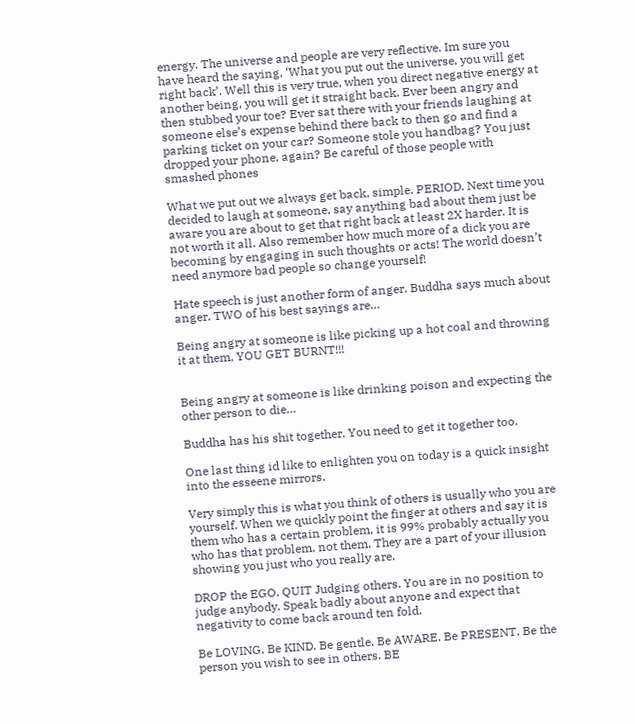energy. The universe and people are very reflective. Im sure you have heard the saying, ‘What you put out the universe, you will get right back’. Well this is very true, when you direct negative energy at another being, you will get it straight back. Ever been angry and then stubbed your toe? Ever sat there with your friends laughing at someone else’s expense behind there back to then go and find a parking ticket on your car? Someone stole you handbag? You just dropped your phone, again? Be careful of those people with smashed phones

What we put out we always get back, simple. PERIOD. Next time you decided to laugh at someone, say anything bad about them just be aware you are about to get that right back at least 2X harder. It is not worth it all. Also remember how much more of a dick you are becoming by engaging in such thoughts or acts! The world doesn’t need anymore bad people so change yourself!

Hate speech is just another form of anger. Buddha says much about anger. TWO of his best sayings are…

Being angry at someone is like picking up a hot coal and throwing it at them, YOU GET BURNT!!!


Being angry at someone is like drinking poison and expecting the other person to die…

Buddha has his shit together. You need to get it together too.

One last thing id like to enlighten you on today is a quick insight into the esseene mirrors.

Very simply this is what you think of others is usually who you are yourself. When we quickly point the finger at others and say it is them who has a certain problem, it is 99% probably actually you who has that problem, not them. They are a part of your illusion showing you just who you really are.

DROP the EGO. QUIT Judging others. You are in no position to judge anybody. Speak badly about anyone and expect that negativity to come back around ten fold.

Be LOVING. Be KIND. Be gentle. Be AWARE. Be PRESENT. Be the person you wish to see in others. BE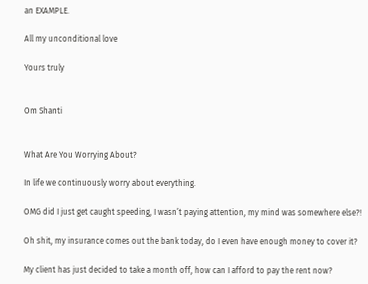an EXAMPLE.

All my unconditional love

Yours truly


Om Shanti


What Are You Worrying About?

In life we continuously worry about everything.

OMG did I just get caught speeding, I wasn’t paying attention, my mind was somewhere else?!

Oh shit, my insurance comes out the bank today, do I even have enough money to cover it?

My client has just decided to take a month off, how can I afford to pay the rent now?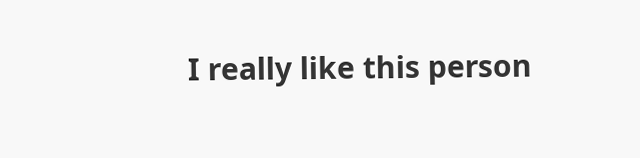I really like this person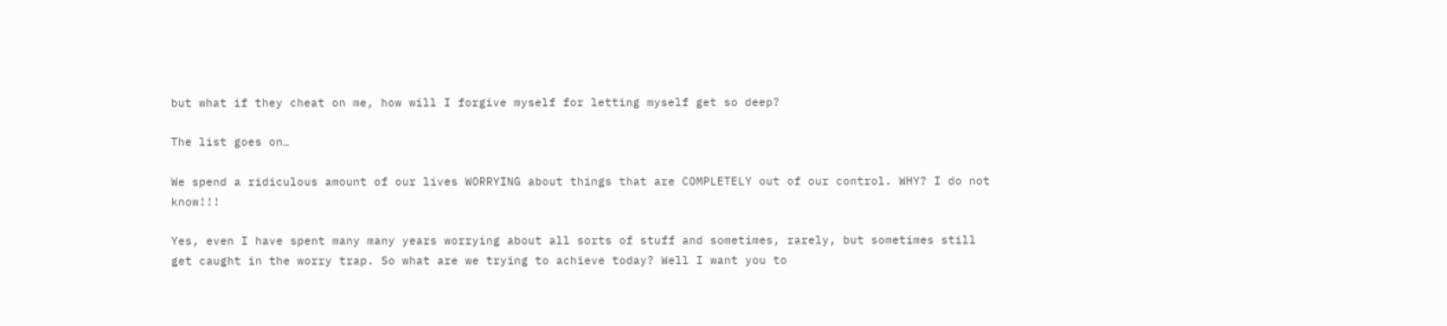but what if they cheat on me, how will I forgive myself for letting myself get so deep?

The list goes on…

We spend a ridiculous amount of our lives WORRYING about things that are COMPLETELY out of our control. WHY? I do not know!!!

Yes, even I have spent many many years worrying about all sorts of stuff and sometimes, rarely, but sometimes still get caught in the worry trap. So what are we trying to achieve today? Well I want you to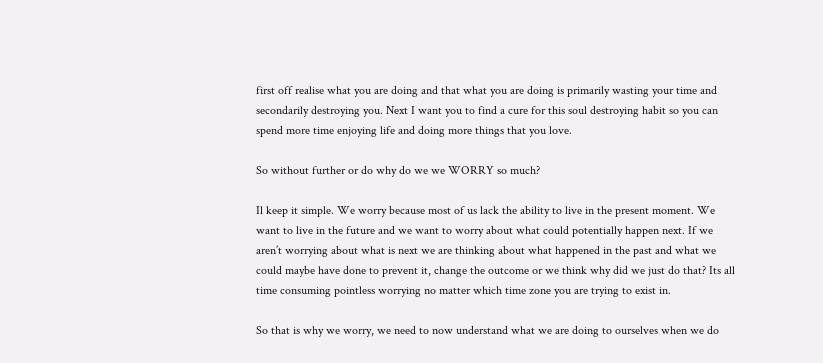first off realise what you are doing and that what you are doing is primarily wasting your time and secondarily destroying you. Next I want you to find a cure for this soul destroying habit so you can spend more time enjoying life and doing more things that you love.

So without further or do why do we we WORRY so much?

Il keep it simple. We worry because most of us lack the ability to live in the present moment. We want to live in the future and we want to worry about what could potentially happen next. If we aren’t worrying about what is next we are thinking about what happened in the past and what we could maybe have done to prevent it, change the outcome or we think why did we just do that? Its all time consuming pointless worrying no matter which time zone you are trying to exist in.

So that is why we worry, we need to now understand what we are doing to ourselves when we do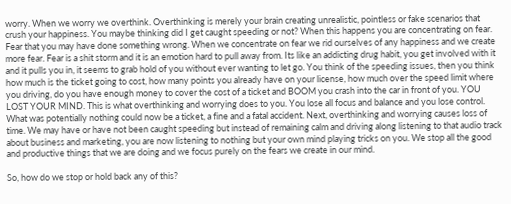worry. When we worry we overthink. Overthinking is merely your brain creating unrealistic, pointless or fake scenarios that crush your happiness. You maybe thinking did I get caught speeding or not? When this happens you are concentrating on fear. Fear that you may have done something wrong. When we concentrate on fear we rid ourselves of any happiness and we create more fear. Fear is a shit storm and it is an emotion hard to pull away from. Its like an addicting drug habit, you get involved with it and it pulls you in, it seems to grab hold of you without ever wanting to let go. You think of the speeding issues, then you think how much is the ticket going to cost, how many points you already have on your license, how much over the speed limit where you driving, do you have enough money to cover the cost of a ticket and BOOM you crash into the car in front of you. YOU LOST YOUR MIND. This is what overthinking and worrying does to you. You lose all focus and balance and you lose control. What was potentially nothing could now be a ticket, a fine and a fatal accident. Next, overthinking and worrying causes loss of time. We may have or have not been caught speeding but instead of remaining calm and driving along listening to that audio track about business and marketing, you are now listening to nothing but your own mind playing tricks on you. We stop all the good and productive things that we are doing and we focus purely on the fears we create in our mind.

So, how do we stop or hold back any of this?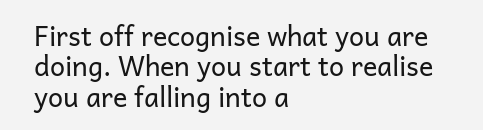First off recognise what you are doing. When you start to realise you are falling into a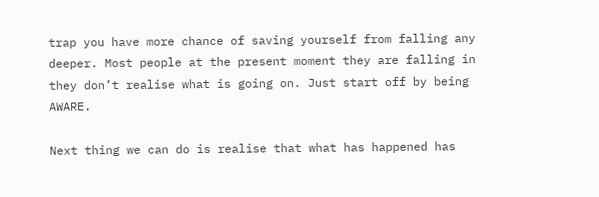trap you have more chance of saving yourself from falling any deeper. Most people at the present moment they are falling in they don’t realise what is going on. Just start off by being AWARE.

Next thing we can do is realise that what has happened has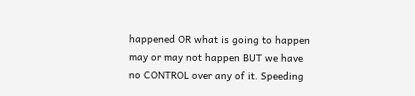happened OR what is going to happen may or may not happen BUT we have no CONTROL over any of it. Speeding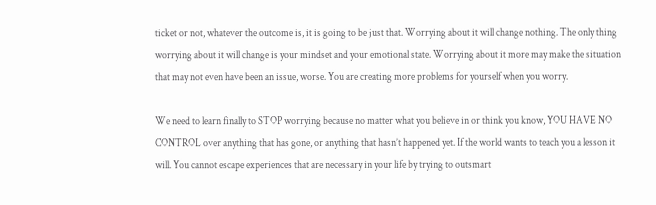ticket or not, whatever the outcome is, it is going to be just that. Worrying about it will change nothing. The only thing worrying about it will change is your mindset and your emotional state. Worrying about it more may make the situation that may not even have been an issue, worse. You are creating more problems for yourself when you worry.

We need to learn finally to STOP worrying because no matter what you believe in or think you know, YOU HAVE NO CONTROL over anything that has gone, or anything that hasn’t happened yet. If the world wants to teach you a lesson it will. You cannot escape experiences that are necessary in your life by trying to outsmart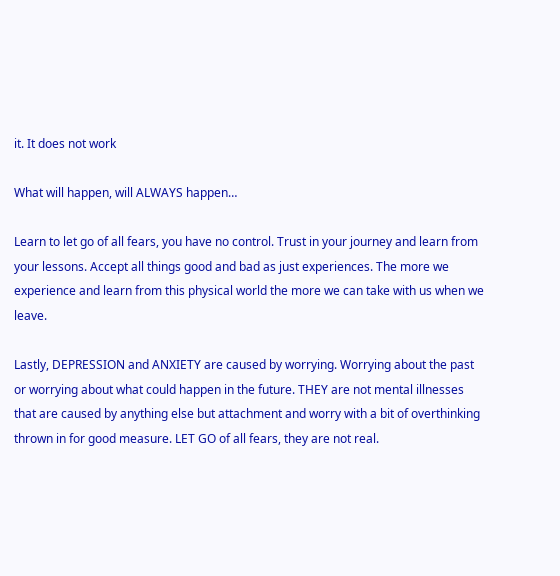it. It does not work

What will happen, will ALWAYS happen…

Learn to let go of all fears, you have no control. Trust in your journey and learn from your lessons. Accept all things good and bad as just experiences. The more we experience and learn from this physical world the more we can take with us when we leave.

Lastly, DEPRESSION and ANXIETY are caused by worrying. Worrying about the past or worrying about what could happen in the future. THEY are not mental illnesses that are caused by anything else but attachment and worry with a bit of overthinking thrown in for good measure. LET GO of all fears, they are not real.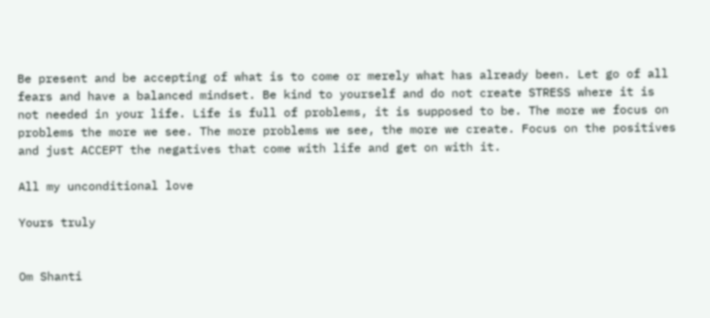Be present and be accepting of what is to come or merely what has already been. Let go of all fears and have a balanced mindset. Be kind to yourself and do not create STRESS where it is not needed in your life. Life is full of problems, it is supposed to be. The more we focus on problems the more we see. The more problems we see, the more we create. Focus on the positives and just ACCEPT the negatives that come with life and get on with it.

All my unconditional love

Yours truly


Om Shanti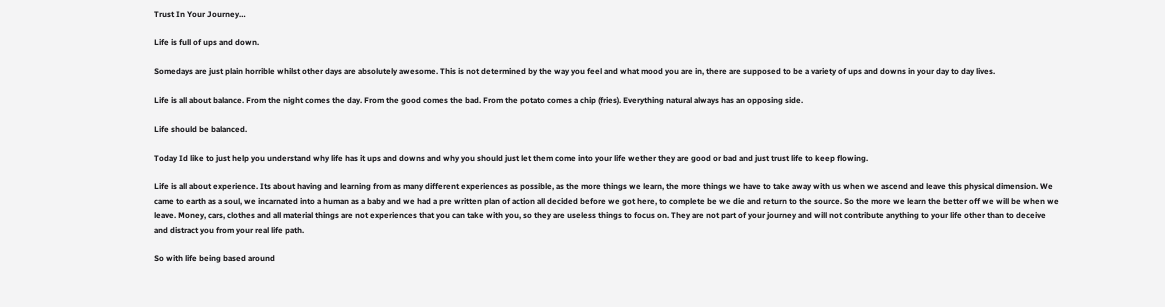Trust In Your Journey…

Life is full of ups and down.

Somedays are just plain horrible whilst other days are absolutely awesome. This is not determined by the way you feel and what mood you are in, there are supposed to be a variety of ups and downs in your day to day lives.

Life is all about balance. From the night comes the day. From the good comes the bad. From the potato comes a chip (fries). Everything natural always has an opposing side.

Life should be balanced.

Today Id like to just help you understand why life has it ups and downs and why you should just let them come into your life wether they are good or bad and just trust life to keep flowing.

Life is all about experience. Its about having and learning from as many different experiences as possible, as the more things we learn, the more things we have to take away with us when we ascend and leave this physical dimension. We came to earth as a soul, we incarnated into a human as a baby and we had a pre written plan of action all decided before we got here, to complete be we die and return to the source. So the more we learn the better off we will be when we leave. Money, cars, clothes and all material things are not experiences that you can take with you, so they are useless things to focus on. They are not part of your journey and will not contribute anything to your life other than to deceive and distract you from your real life path.

So with life being based around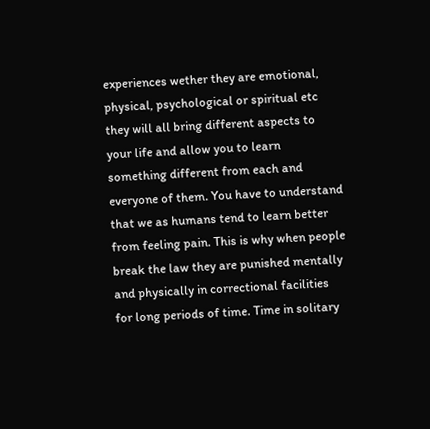experiences wether they are emotional, physical, psychological or spiritual etc they will all bring different aspects to your life and allow you to learn something different from each and everyone of them. You have to understand that we as humans tend to learn better from feeling pain. This is why when people break the law they are punished mentally and physically in correctional facilities for long periods of time. Time in solitary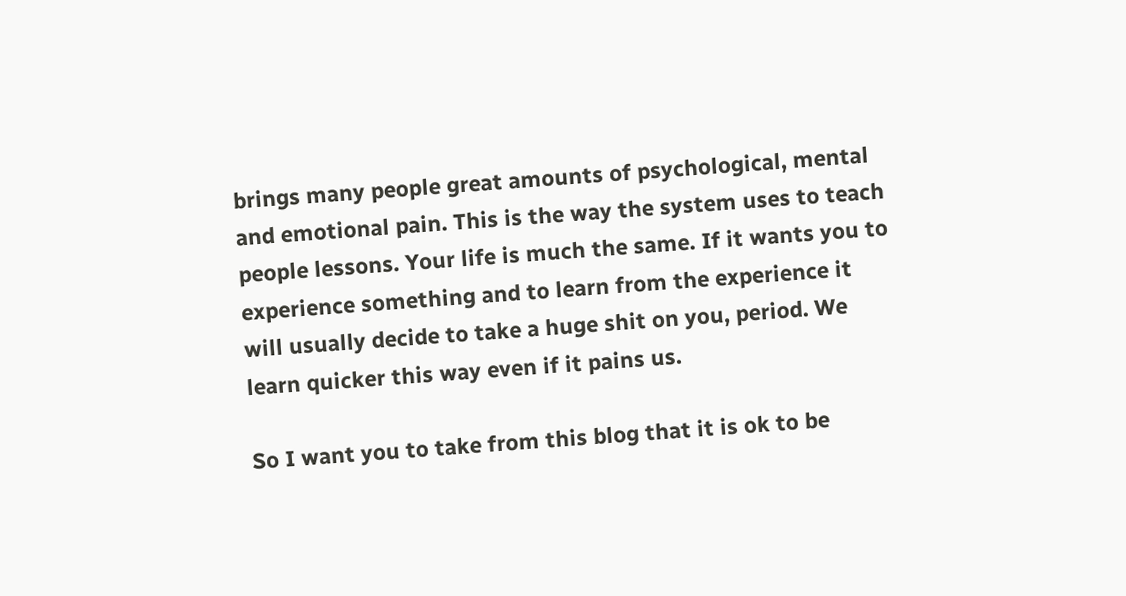brings many people great amounts of psychological, mental and emotional pain. This is the way the system uses to teach people lessons. Your life is much the same. If it wants you to experience something and to learn from the experience it will usually decide to take a huge shit on you, period. We learn quicker this way even if it pains us.

So I want you to take from this blog that it is ok to be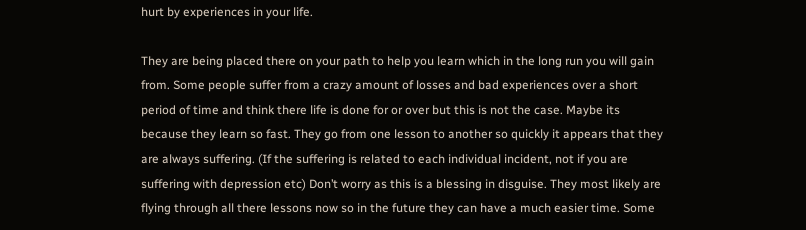hurt by experiences in your life.

They are being placed there on your path to help you learn which in the long run you will gain from. Some people suffer from a crazy amount of losses and bad experiences over a short period of time and think there life is done for or over but this is not the case. Maybe its because they learn so fast. They go from one lesson to another so quickly it appears that they are always suffering. (If the suffering is related to each individual incident, not if you are suffering with depression etc) Don’t worry as this is a blessing in disguise. They most likely are flying through all there lessons now so in the future they can have a much easier time. Some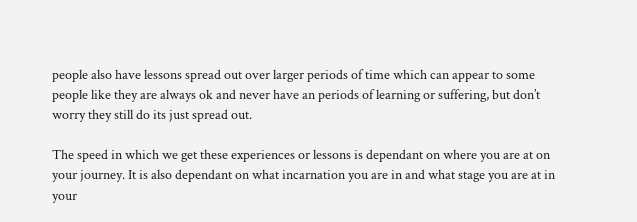people also have lessons spread out over larger periods of time which can appear to some people like they are always ok and never have an periods of learning or suffering, but don’t worry they still do its just spread out.

The speed in which we get these experiences or lessons is dependant on where you are at on your journey. It is also dependant on what incarnation you are in and what stage you are at in your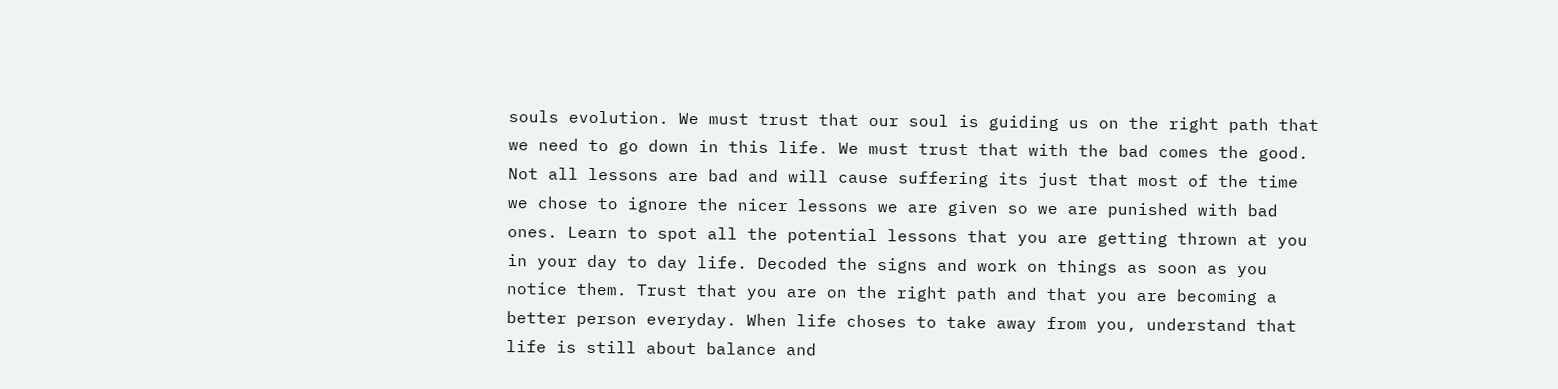souls evolution. We must trust that our soul is guiding us on the right path that we need to go down in this life. We must trust that with the bad comes the good. Not all lessons are bad and will cause suffering its just that most of the time we chose to ignore the nicer lessons we are given so we are punished with bad ones. Learn to spot all the potential lessons that you are getting thrown at you in your day to day life. Decoded the signs and work on things as soon as you notice them. Trust that you are on the right path and that you are becoming a better person everyday. When life choses to take away from you, understand that life is still about balance and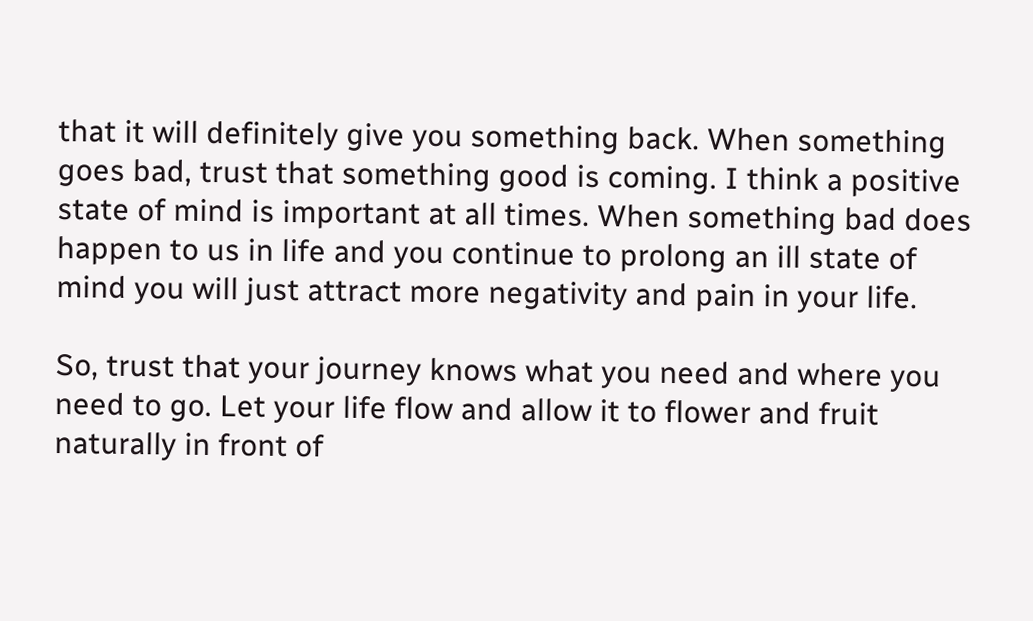that it will definitely give you something back. When something goes bad, trust that something good is coming. I think a positive state of mind is important at all times. When something bad does happen to us in life and you continue to prolong an ill state of mind you will just attract more negativity and pain in your life.

So, trust that your journey knows what you need and where you need to go. Let your life flow and allow it to flower and fruit naturally in front of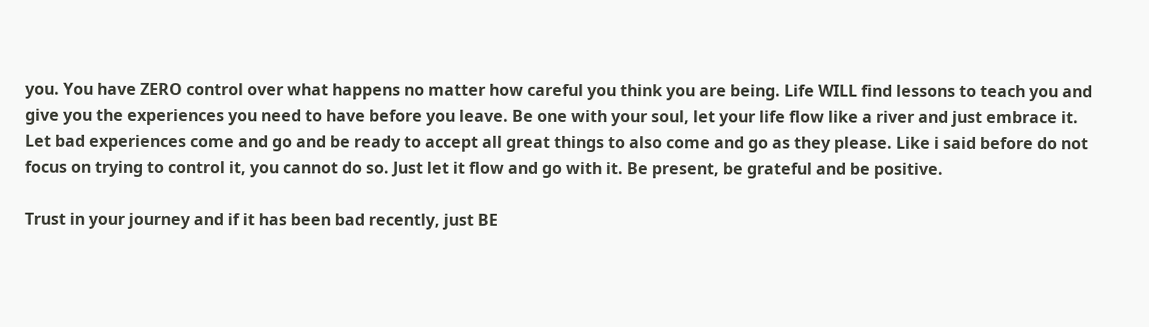you. You have ZERO control over what happens no matter how careful you think you are being. Life WILL find lessons to teach you and give you the experiences you need to have before you leave. Be one with your soul, let your life flow like a river and just embrace it. Let bad experiences come and go and be ready to accept all great things to also come and go as they please. Like i said before do not focus on trying to control it, you cannot do so. Just let it flow and go with it. Be present, be grateful and be positive.

Trust in your journey and if it has been bad recently, just BE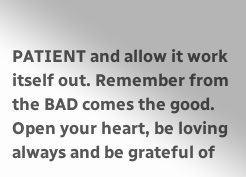PATIENT and allow it work itself out. Remember from the BAD comes the good. Open your heart, be loving always and be grateful of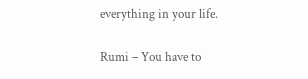everything in your life.

Rumi – You have to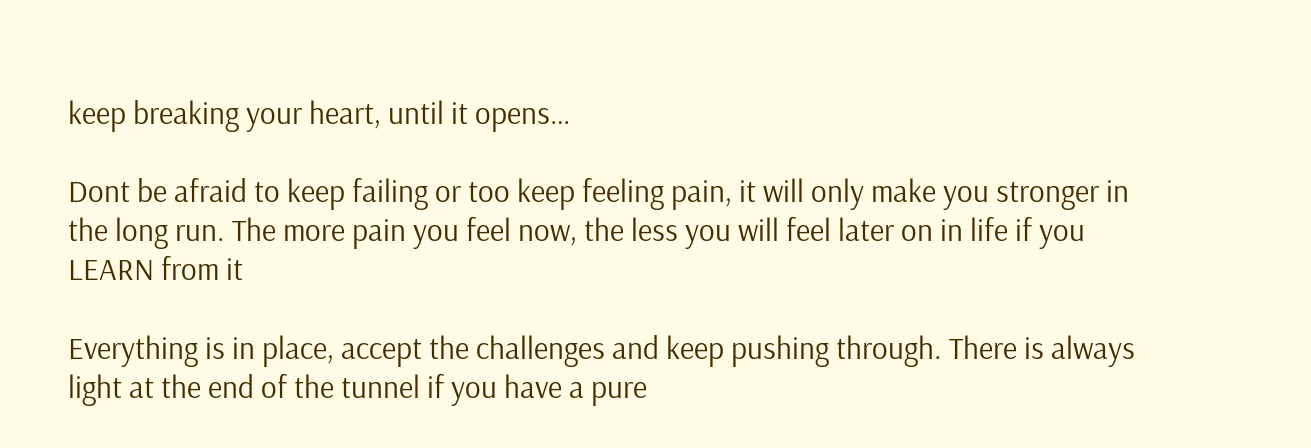keep breaking your heart, until it opens…

Dont be afraid to keep failing or too keep feeling pain, it will only make you stronger in the long run. The more pain you feel now, the less you will feel later on in life if you LEARN from it

Everything is in place, accept the challenges and keep pushing through. There is always light at the end of the tunnel if you have a pure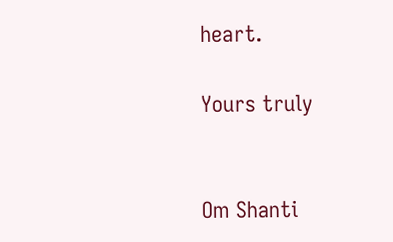heart.

Yours truly


Om Shanti